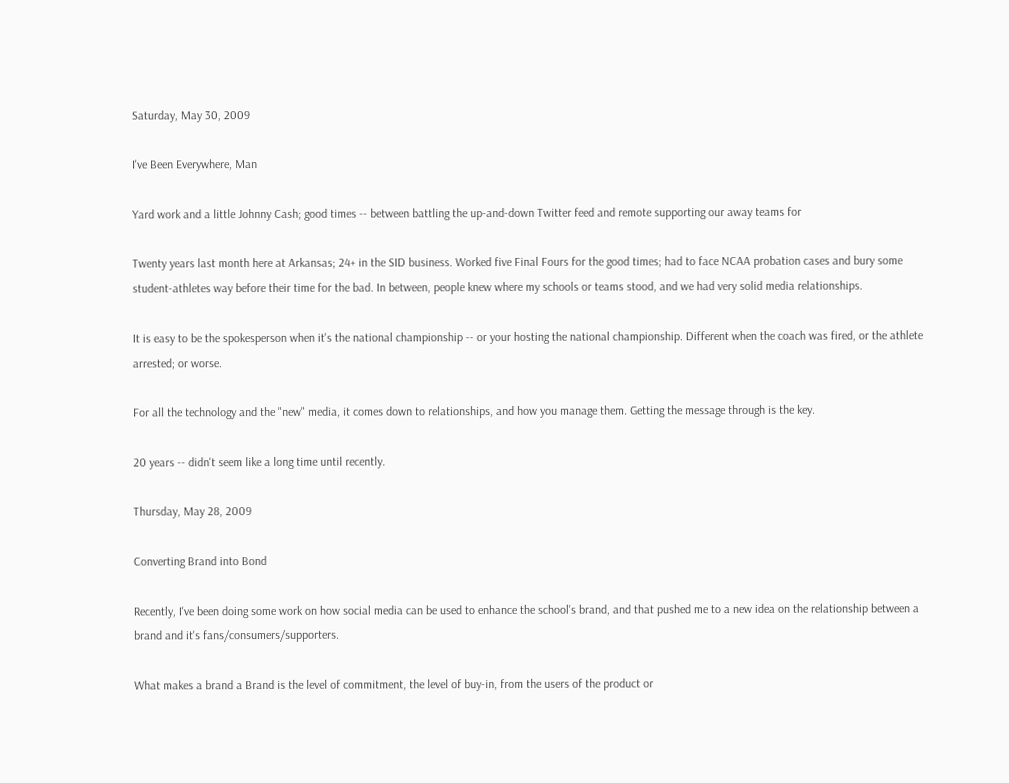Saturday, May 30, 2009

I've Been Everywhere, Man

Yard work and a little Johnny Cash; good times -- between battling the up-and-down Twitter feed and remote supporting our away teams for

Twenty years last month here at Arkansas; 24+ in the SID business. Worked five Final Fours for the good times; had to face NCAA probation cases and bury some student-athletes way before their time for the bad. In between, people knew where my schools or teams stood, and we had very solid media relationships.

It is easy to be the spokesperson when it's the national championship -- or your hosting the national championship. Different when the coach was fired, or the athlete arrested; or worse.

For all the technology and the "new" media, it comes down to relationships, and how you manage them. Getting the message through is the key.

20 years -- didn't seem like a long time until recently.

Thursday, May 28, 2009

Converting Brand into Bond

Recently, I've been doing some work on how social media can be used to enhance the school's brand, and that pushed me to a new idea on the relationship between a brand and it's fans/consumers/supporters.

What makes a brand a Brand is the level of commitment, the level of buy-in, from the users of the product or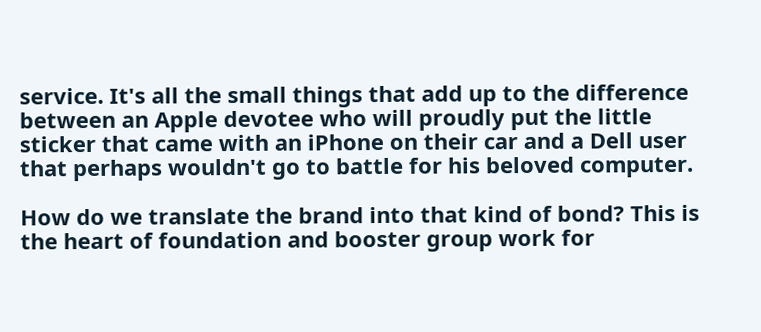service. It's all the small things that add up to the difference between an Apple devotee who will proudly put the little sticker that came with an iPhone on their car and a Dell user that perhaps wouldn't go to battle for his beloved computer.

How do we translate the brand into that kind of bond? This is the heart of foundation and booster group work for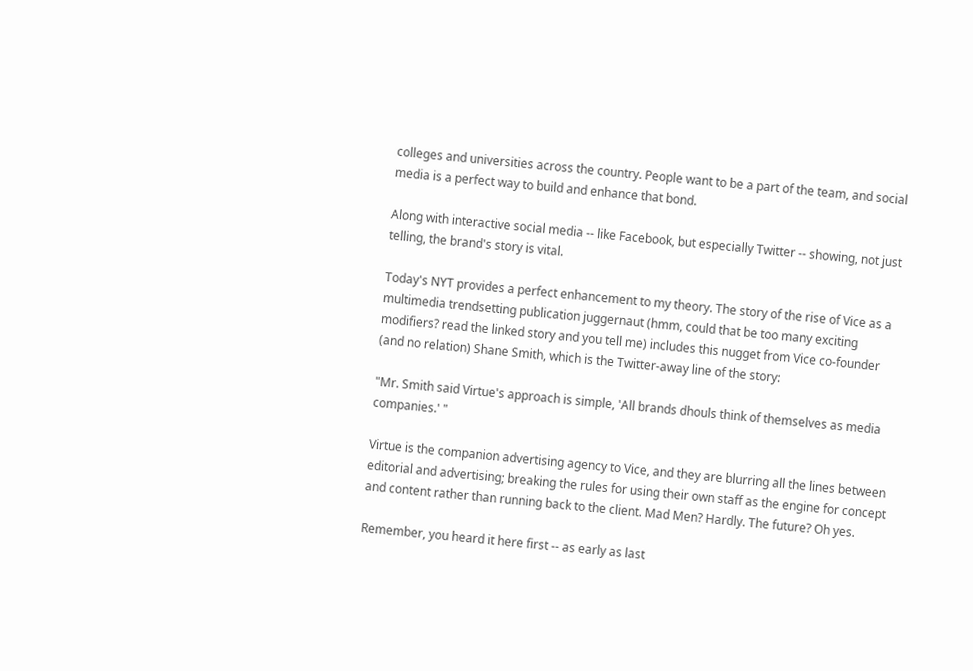colleges and universities across the country. People want to be a part of the team, and social media is a perfect way to build and enhance that bond.

Along with interactive social media -- like Facebook, but especially Twitter -- showing, not just telling, the brand's story is vital.

Today's NYT provides a perfect enhancement to my theory. The story of the rise of Vice as a multimedia trendsetting publication juggernaut (hmm, could that be too many exciting modifiers? read the linked story and you tell me) includes this nugget from Vice co-founder (and no relation) Shane Smith, which is the Twitter-away line of the story:

"Mr. Smith said Virtue's approach is simple, 'All brands dhouls think of themselves as media companies.' "

Virtue is the companion advertising agency to Vice, and they are blurring all the lines between editorial and advertising; breaking the rules for using their own staff as the engine for concept and content rather than running back to the client. Mad Men? Hardly. The future? Oh yes.

Remember, you heard it here first -- as early as last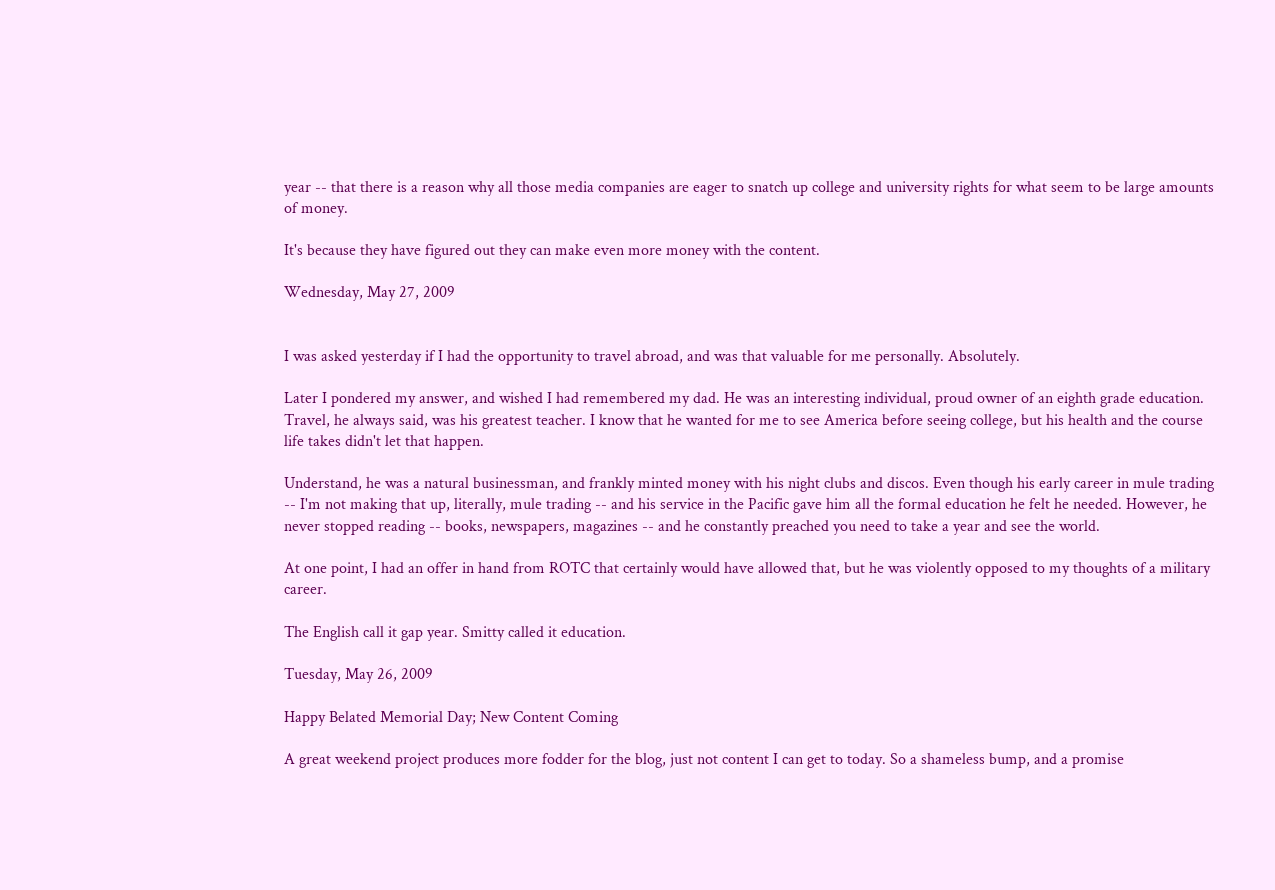year -- that there is a reason why all those media companies are eager to snatch up college and university rights for what seem to be large amounts of money.

It's because they have figured out they can make even more money with the content.

Wednesday, May 27, 2009


I was asked yesterday if I had the opportunity to travel abroad, and was that valuable for me personally. Absolutely.

Later I pondered my answer, and wished I had remembered my dad. He was an interesting individual, proud owner of an eighth grade education. Travel, he always said, was his greatest teacher. I know that he wanted for me to see America before seeing college, but his health and the course life takes didn't let that happen.

Understand, he was a natural businessman, and frankly minted money with his night clubs and discos. Even though his early career in mule trading -- I'm not making that up, literally, mule trading -- and his service in the Pacific gave him all the formal education he felt he needed. However, he never stopped reading -- books, newspapers, magazines -- and he constantly preached you need to take a year and see the world.

At one point, I had an offer in hand from ROTC that certainly would have allowed that, but he was violently opposed to my thoughts of a military career.

The English call it gap year. Smitty called it education.

Tuesday, May 26, 2009

Happy Belated Memorial Day; New Content Coming

A great weekend project produces more fodder for the blog, just not content I can get to today. So a shameless bump, and a promise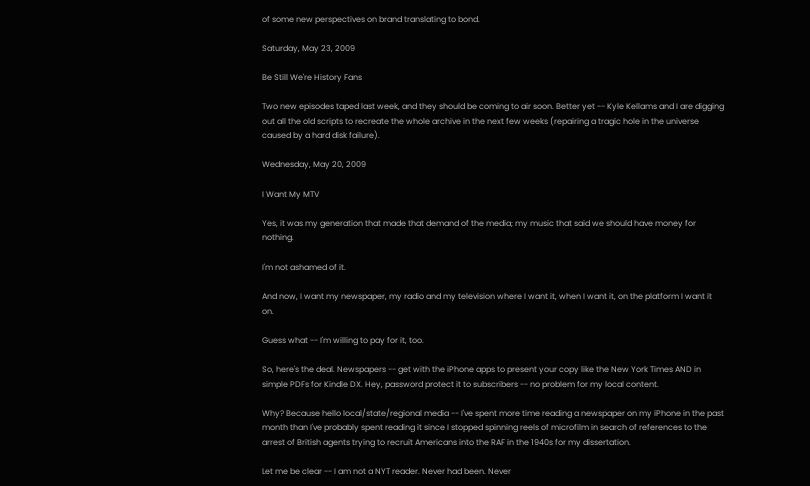of some new perspectives on brand translating to bond.

Saturday, May 23, 2009

Be Still We're History Fans

Two new episodes taped last week, and they should be coming to air soon. Better yet -- Kyle Kellams and I are digging out all the old scripts to recreate the whole archive in the next few weeks (repairing a tragic hole in the universe caused by a hard disk failure).

Wednesday, May 20, 2009

I Want My MTV

Yes, it was my generation that made that demand of the media; my music that said we should have money for nothing.

I'm not ashamed of it.

And now, I want my newspaper, my radio and my television where I want it, when I want it, on the platform I want it on.

Guess what -- I'm willing to pay for it, too.

So, here's the deal. Newspapers -- get with the iPhone apps to present your copy like the New York Times AND in simple PDFs for Kindle DX. Hey, password protect it to subscribers -- no problem for my local content.

Why? Because hello local/state/regional media -- I've spent more time reading a newspaper on my iPhone in the past month than I've probably spent reading it since I stopped spinning reels of microfilm in search of references to the arrest of British agents trying to recruit Americans into the RAF in the 1940s for my dissertation.

Let me be clear -- I am not a NYT reader. Never had been. Never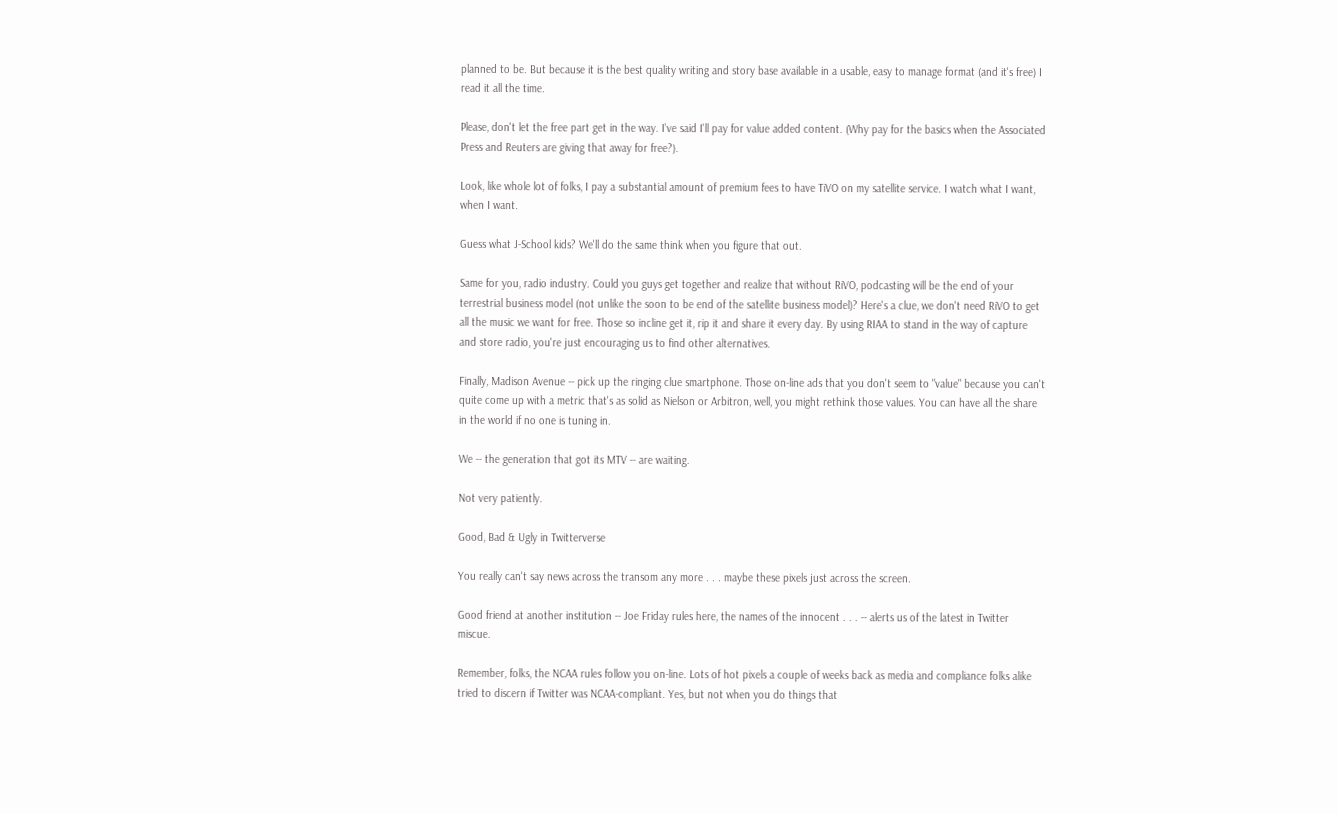planned to be. But because it is the best quality writing and story base available in a usable, easy to manage format (and it's free) I read it all the time.

Please, don't let the free part get in the way. I've said I'll pay for value added content. (Why pay for the basics when the Associated Press and Reuters are giving that away for free?).

Look, like whole lot of folks, I pay a substantial amount of premium fees to have TiVO on my satellite service. I watch what I want, when I want.

Guess what J-School kids? We'll do the same think when you figure that out.

Same for you, radio industry. Could you guys get together and realize that without RiVO, podcasting will be the end of your terrestrial business model (not unlike the soon to be end of the satellite business model)? Here's a clue, we don't need RiVO to get all the music we want for free. Those so incline get it, rip it and share it every day. By using RIAA to stand in the way of capture and store radio, you're just encouraging us to find other alternatives.

Finally, Madison Avenue -- pick up the ringing clue smartphone. Those on-line ads that you don't seem to "value" because you can't quite come up with a metric that's as solid as Nielson or Arbitron, well, you might rethink those values. You can have all the share in the world if no one is tuning in.

We -- the generation that got its MTV -- are waiting.

Not very patiently.

Good, Bad & Ugly in Twitterverse

You really can't say news across the transom any more . . . maybe these pixels just across the screen.

Good friend at another institution -- Joe Friday rules here, the names of the innocent . . . -- alerts us of the latest in Twitter miscue.

Remember, folks, the NCAA rules follow you on-line. Lots of hot pixels a couple of weeks back as media and compliance folks alike tried to discern if Twitter was NCAA-compliant. Yes, but not when you do things that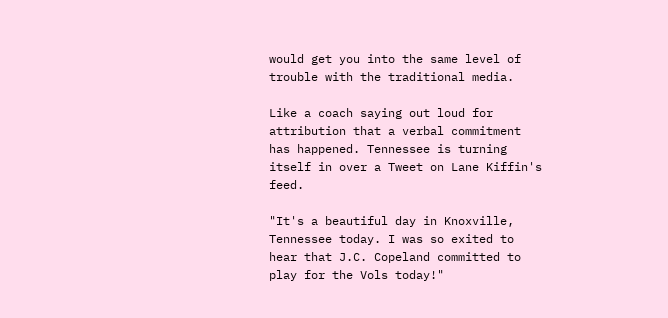would get you into the same level of trouble with the traditional media.

Like a coach saying out loud for attribution that a verbal commitment has happened. Tennessee is turning itself in over a Tweet on Lane Kiffin's feed.

"It's a beautiful day in Knoxville, Tennessee today. I was so exited to hear that J.C. Copeland committed to play for the Vols today!"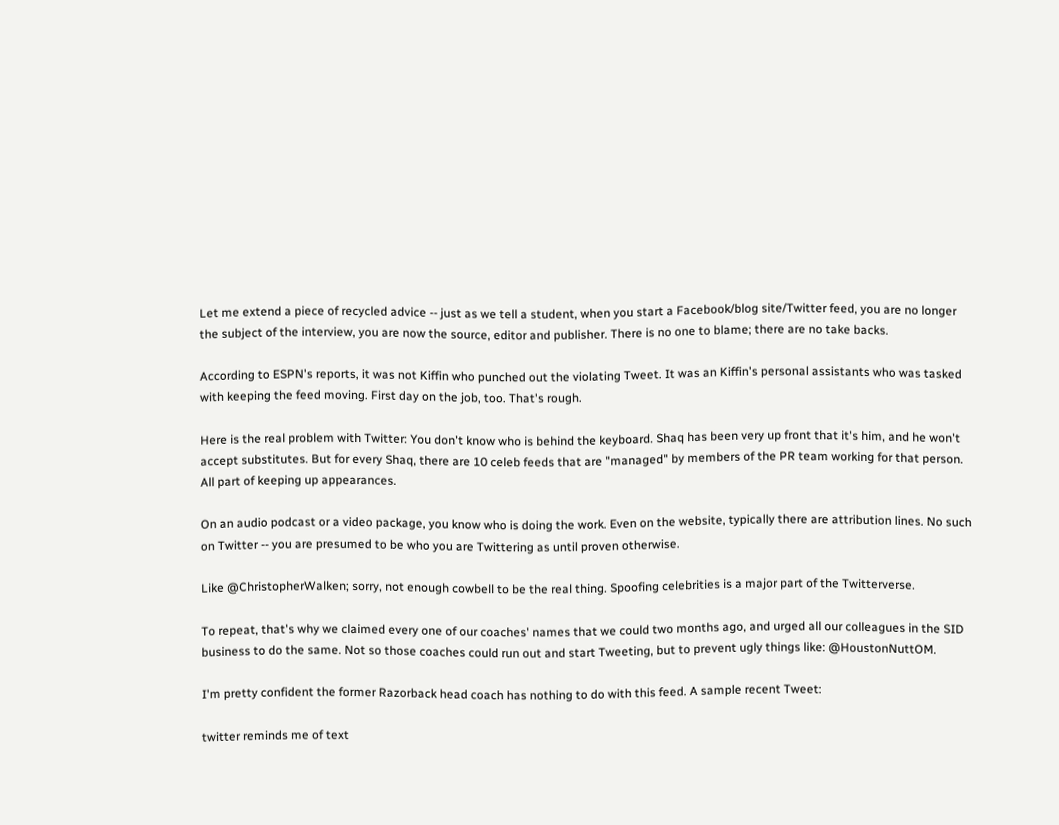Let me extend a piece of recycled advice -- just as we tell a student, when you start a Facebook/blog site/Twitter feed, you are no longer the subject of the interview, you are now the source, editor and publisher. There is no one to blame; there are no take backs.

According to ESPN's reports, it was not Kiffin who punched out the violating Tweet. It was an Kiffin's personal assistants who was tasked with keeping the feed moving. First day on the job, too. That's rough.

Here is the real problem with Twitter: You don't know who is behind the keyboard. Shaq has been very up front that it's him, and he won't accept substitutes. But for every Shaq, there are 10 celeb feeds that are "managed" by members of the PR team working for that person. All part of keeping up appearances.

On an audio podcast or a video package, you know who is doing the work. Even on the website, typically there are attribution lines. No such on Twitter -- you are presumed to be who you are Twittering as until proven otherwise.

Like @ChristopherWalken; sorry, not enough cowbell to be the real thing. Spoofing celebrities is a major part of the Twitterverse.

To repeat, that's why we claimed every one of our coaches' names that we could two months ago, and urged all our colleagues in the SID business to do the same. Not so those coaches could run out and start Tweeting, but to prevent ugly things like: @HoustonNuttOM.

I'm pretty confident the former Razorback head coach has nothing to do with this feed. A sample recent Tweet:

twitter reminds me of text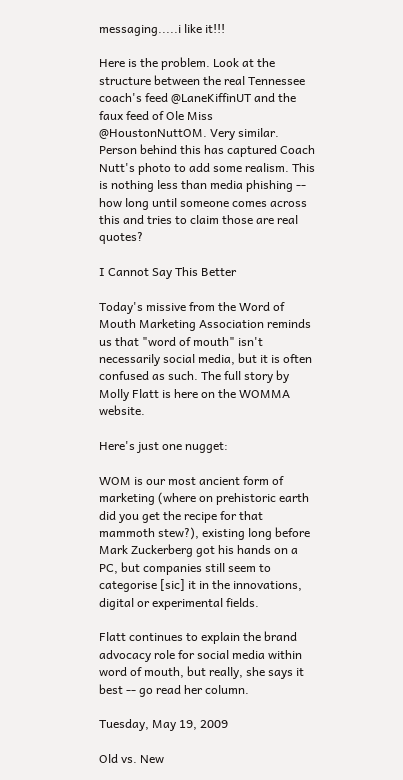messaging.....i like it!!!

Here is the problem. Look at the structure between the real Tennessee coach's feed @LaneKiffinUT and the faux feed of Ole Miss @HoustonNuttOM. Very similar. Person behind this has captured Coach Nutt's photo to add some realism. This is nothing less than media phishing -- how long until someone comes across this and tries to claim those are real quotes?

I Cannot Say This Better

Today's missive from the Word of Mouth Marketing Association reminds us that "word of mouth" isn't necessarily social media, but it is often confused as such. The full story by Molly Flatt is here on the WOMMA website.

Here's just one nugget:

WOM is our most ancient form of marketing (where on prehistoric earth did you get the recipe for that mammoth stew?), existing long before Mark Zuckerberg got his hands on a PC, but companies still seem to categorise [sic] it in the innovations, digital or experimental fields.

Flatt continues to explain the brand advocacy role for social media within word of mouth, but really, she says it best -- go read her column.

Tuesday, May 19, 2009

Old vs. New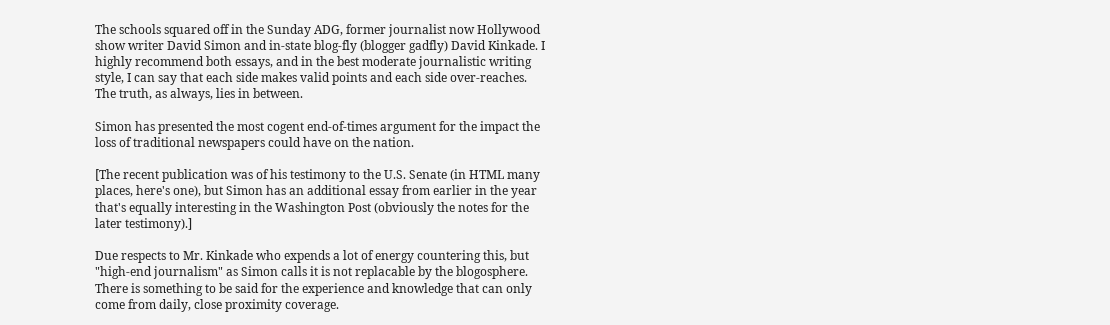The schools squared off in the Sunday ADG, former journalist now Hollywood show writer David Simon and in-state blog-fly (blogger gadfly) David Kinkade. I highly recommend both essays, and in the best moderate journalistic writing style, I can say that each side makes valid points and each side over-reaches. The truth, as always, lies in between.

Simon has presented the most cogent end-of-times argument for the impact the loss of traditional newspapers could have on the nation.

[The recent publication was of his testimony to the U.S. Senate (in HTML many places, here's one), but Simon has an additional essay from earlier in the year that's equally interesting in the Washington Post (obviously the notes for the later testimony).]

Due respects to Mr. Kinkade who expends a lot of energy countering this, but "high-end journalism" as Simon calls it is not replacable by the blogosphere. There is something to be said for the experience and knowledge that can only come from daily, close proximity coverage.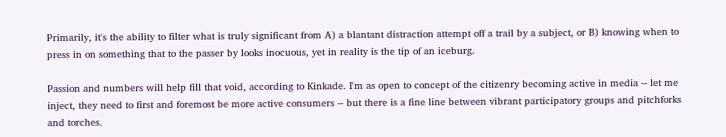Primarily, it's the ability to filter what is truly significant from A) a blantant distraction attempt off a trail by a subject, or B) knowing when to press in on something that to the passer by looks inocuous, yet in reality is the tip of an iceburg.

Passion and numbers will help fill that void, according to Kinkade. I'm as open to concept of the citizenry becoming active in media -- let me inject, they need to first and foremost be more active consumers -- but there is a fine line between vibrant participatory groups and pitchforks and torches.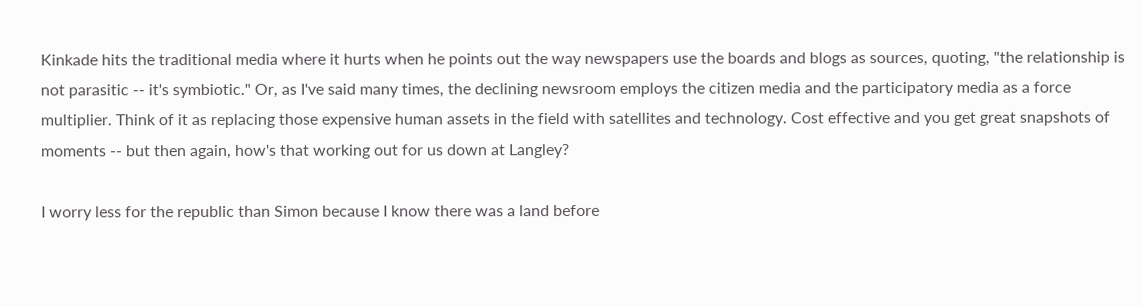Kinkade hits the traditional media where it hurts when he points out the way newspapers use the boards and blogs as sources, quoting, "the relationship is not parasitic -- it's symbiotic." Or, as I've said many times, the declining newsroom employs the citizen media and the participatory media as a force multiplier. Think of it as replacing those expensive human assets in the field with satellites and technology. Cost effective and you get great snapshots of moments -- but then again, how's that working out for us down at Langley?

I worry less for the republic than Simon because I know there was a land before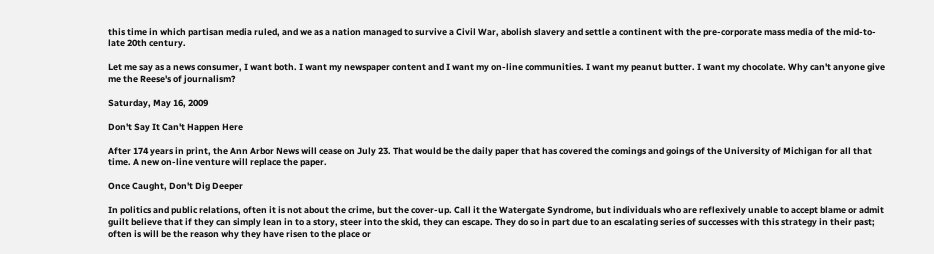this time in which partisan media ruled, and we as a nation managed to survive a Civil War, abolish slavery and settle a continent with the pre-corporate mass media of the mid-to-late 20th century.

Let me say as a news consumer, I want both. I want my newspaper content and I want my on-line communities. I want my peanut butter. I want my chocolate. Why can't anyone give me the Reese's of journalism?

Saturday, May 16, 2009

Don't Say It Can't Happen Here

After 174 years in print, the Ann Arbor News will cease on July 23. That would be the daily paper that has covered the comings and goings of the University of Michigan for all that time. A new on-line venture will replace the paper.

Once Caught, Don't Dig Deeper

In politics and public relations, often it is not about the crime, but the cover-up. Call it the Watergate Syndrome, but individuals who are reflexively unable to accept blame or admit guilt believe that if they can simply lean in to a story, steer into the skid, they can escape. They do so in part due to an escalating series of successes with this strategy in their past; often is will be the reason why they have risen to the place or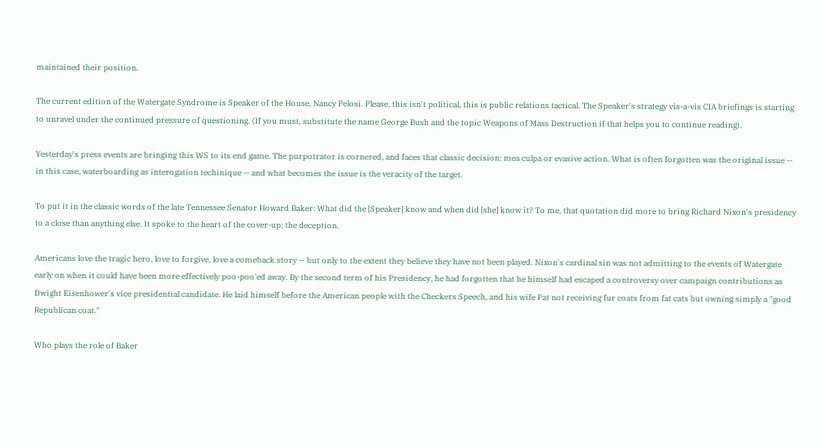maintained their position.

The current edition of the Watergate Syndrome is Speaker of the House, Nancy Pelosi. Please, this isn't political, this is public relations tactical. The Speaker's strategy vis-a-vis CIA briefings is starting to unravel under the continued pressure of questioning. (If you must, substitute the name George Bush and the topic Weapons of Mass Destruction if that helps you to continue reading).

Yesterday's press events are bringing this WS to its end game. The purpotrator is cornered, and faces that classic decision: mea culpa or evasive action. What is often forgotten was the original issue -- in this case, waterboarding as interogation techinique -- and what becomes the issue is the veracity of the target.

To put it in the classic words of the late Tennessee Senator Howard Baker: What did the [Speaker] know and when did [she] know it? To me, that quotation did more to bring Richard Nixon's presidency to a close than anything else. It spoke to the heart of the cover-up; the deception.

Americans love the tragic hero, love to forgive, love a comeback story -- but only to the extent they believe they have not been played. Nixon's cardinal sin was not admitting to the events of Watergate early on when it could have been more effectively poo-poo'ed away. By the second term of his Presidency, he had forgotten that he himself had escaped a controversy over campaign contributions as Dwight Eisenhower's vice presidential candidate. He laid himself before the American people with the Checkers Speech, and his wife Pat not receiving fur coats from fat cats but owning simply a "good Republican coat."

Who plays the role of Baker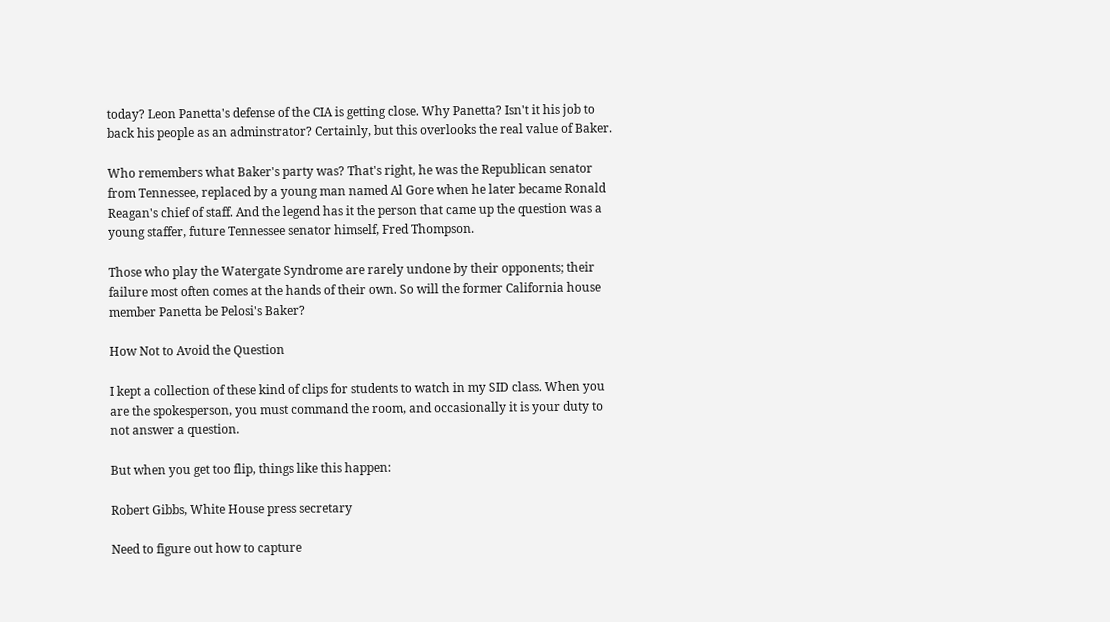today? Leon Panetta's defense of the CIA is getting close. Why Panetta? Isn't it his job to back his people as an adminstrator? Certainly, but this overlooks the real value of Baker.

Who remembers what Baker's party was? That's right, he was the Republican senator from Tennessee, replaced by a young man named Al Gore when he later became Ronald Reagan's chief of staff. And the legend has it the person that came up the question was a young staffer, future Tennessee senator himself, Fred Thompson.

Those who play the Watergate Syndrome are rarely undone by their opponents; their failure most often comes at the hands of their own. So will the former California house member Panetta be Pelosi's Baker?

How Not to Avoid the Question

I kept a collection of these kind of clips for students to watch in my SID class. When you are the spokesperson, you must command the room, and occasionally it is your duty to not answer a question.

But when you get too flip, things like this happen:

Robert Gibbs, White House press secretary

Need to figure out how to capture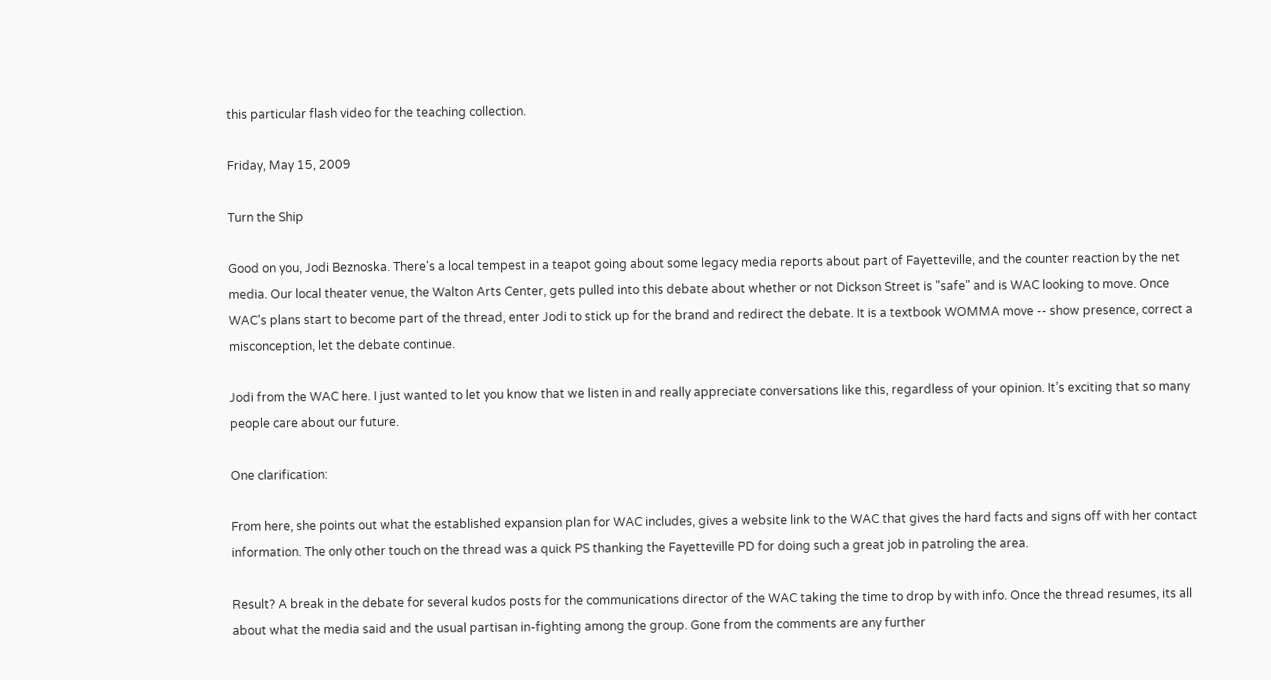this particular flash video for the teaching collection.

Friday, May 15, 2009

Turn the Ship

Good on you, Jodi Beznoska. There's a local tempest in a teapot going about some legacy media reports about part of Fayetteville, and the counter reaction by the net media. Our local theater venue, the Walton Arts Center, gets pulled into this debate about whether or not Dickson Street is "safe" and is WAC looking to move. Once WAC's plans start to become part of the thread, enter Jodi to stick up for the brand and redirect the debate. It is a textbook WOMMA move -- show presence, correct a misconception, let the debate continue.

Jodi from the WAC here. I just wanted to let you know that we listen in and really appreciate conversations like this, regardless of your opinion. It’s exciting that so many people care about our future.

One clarification:

From here, she points out what the established expansion plan for WAC includes, gives a website link to the WAC that gives the hard facts and signs off with her contact information. The only other touch on the thread was a quick PS thanking the Fayetteville PD for doing such a great job in patroling the area.

Result? A break in the debate for several kudos posts for the communications director of the WAC taking the time to drop by with info. Once the thread resumes, its all about what the media said and the usual partisan in-fighting among the group. Gone from the comments are any further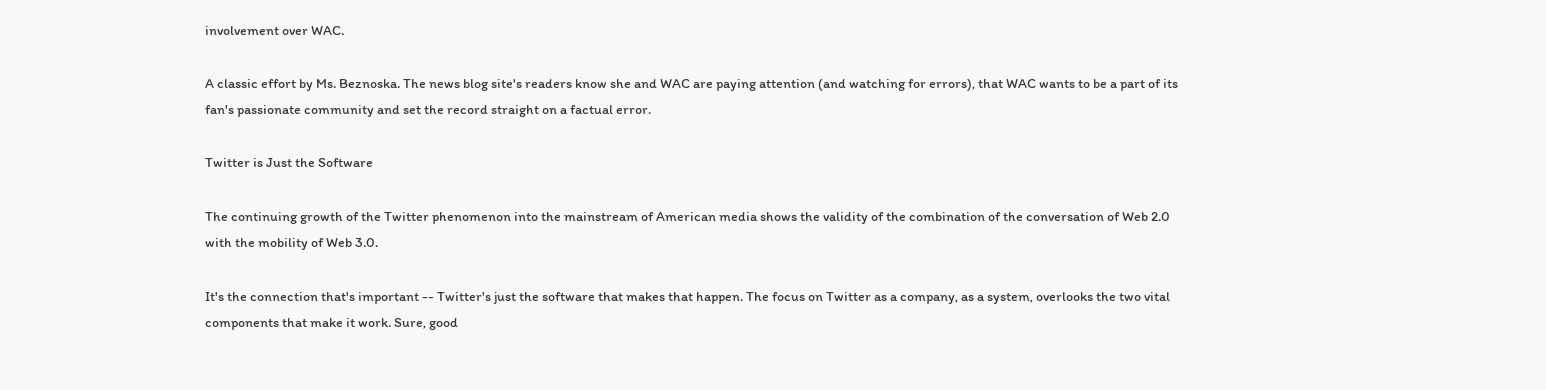involvement over WAC.

A classic effort by Ms. Beznoska. The news blog site's readers know she and WAC are paying attention (and watching for errors), that WAC wants to be a part of its fan's passionate community and set the record straight on a factual error.

Twitter is Just the Software

The continuing growth of the Twitter phenomenon into the mainstream of American media shows the validity of the combination of the conversation of Web 2.0 with the mobility of Web 3.0.

It's the connection that's important -- Twitter's just the software that makes that happen. The focus on Twitter as a company, as a system, overlooks the two vital components that make it work. Sure, good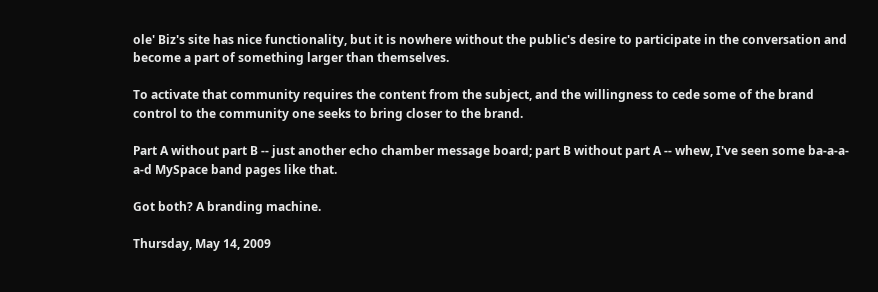ole' Biz's site has nice functionality, but it is nowhere without the public's desire to participate in the conversation and become a part of something larger than themselves.

To activate that community requires the content from the subject, and the willingness to cede some of the brand control to the community one seeks to bring closer to the brand.

Part A without part B -- just another echo chamber message board; part B without part A -- whew, I've seen some ba-a-a-a-d MySpace band pages like that.

Got both? A branding machine.

Thursday, May 14, 2009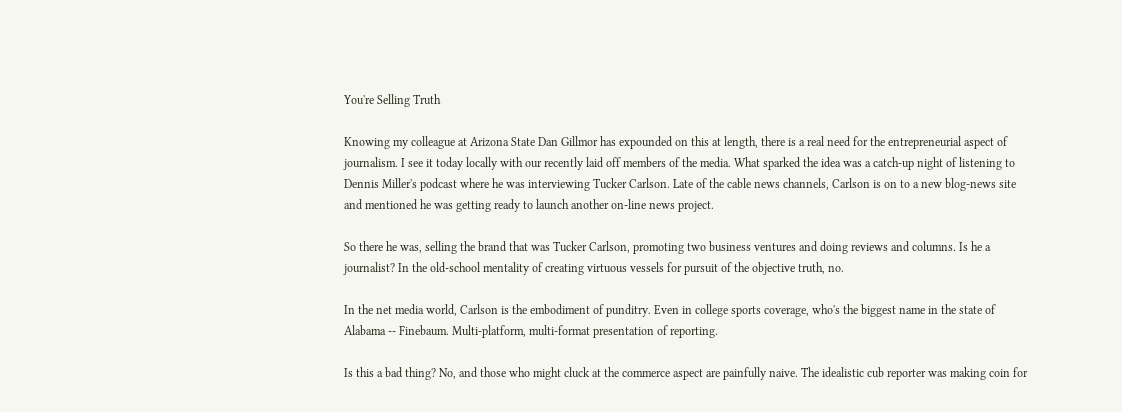You're Selling Truth

Knowing my colleague at Arizona State Dan Gillmor has expounded on this at length, there is a real need for the entrepreneurial aspect of journalism. I see it today locally with our recently laid off members of the media. What sparked the idea was a catch-up night of listening to Dennis Miller's podcast where he was interviewing Tucker Carlson. Late of the cable news channels, Carlson is on to a new blog-news site and mentioned he was getting ready to launch another on-line news project.

So there he was, selling the brand that was Tucker Carlson, promoting two business ventures and doing reviews and columns. Is he a journalist? In the old-school mentality of creating virtuous vessels for pursuit of the objective truth, no.

In the net media world, Carlson is the embodiment of punditry. Even in college sports coverage, who's the biggest name in the state of Alabama -- Finebaum. Multi-platform, multi-format presentation of reporting.

Is this a bad thing? No, and those who might cluck at the commerce aspect are painfully naive. The idealistic cub reporter was making coin for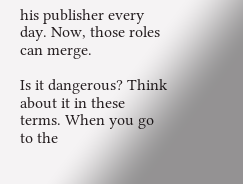his publisher every day. Now, those roles can merge.

Is it dangerous? Think about it in these terms. When you go to the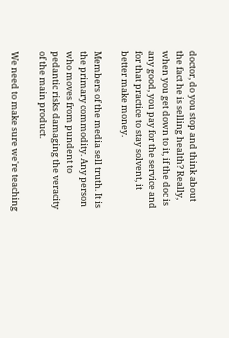doctor, do you stop and think about the fact he is selling health? Really, when you get down to it, if the doc is any good, you pay for the service and for that practice to stay solvent, it better make money.

Members of the media sell truth. It is the primary commodity. Any person who moves from pundent to pedantic risks damaging the veracity of the main product.

We need to make sure we're teaching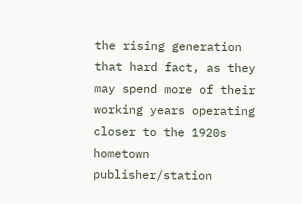the rising generation that hard fact, as they may spend more of their working years operating closer to the 1920s hometown publisher/station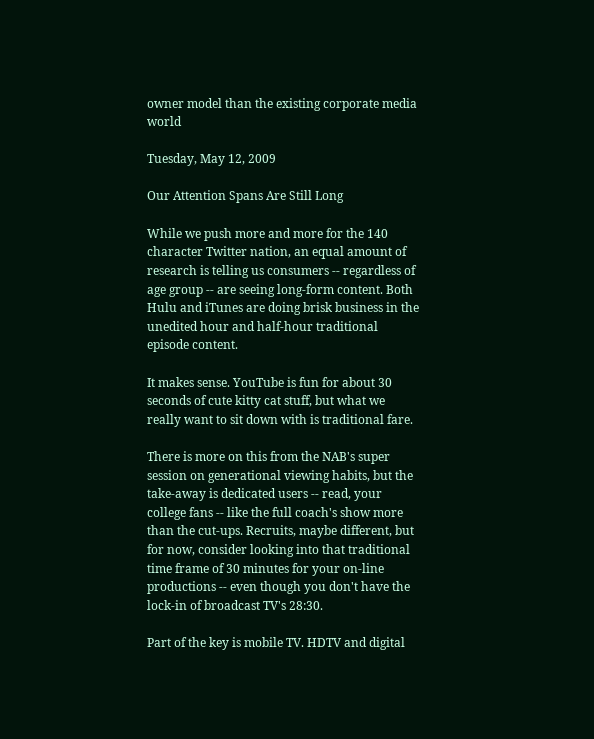owner model than the existing corporate media world

Tuesday, May 12, 2009

Our Attention Spans Are Still Long

While we push more and more for the 140 character Twitter nation, an equal amount of research is telling us consumers -- regardless of age group -- are seeing long-form content. Both Hulu and iTunes are doing brisk business in the unedited hour and half-hour traditional episode content.

It makes sense. YouTube is fun for about 30 seconds of cute kitty cat stuff, but what we really want to sit down with is traditional fare.

There is more on this from the NAB's super session on generational viewing habits, but the take-away is dedicated users -- read, your college fans -- like the full coach's show more than the cut-ups. Recruits, maybe different, but for now, consider looking into that traditional time frame of 30 minutes for your on-line productions -- even though you don't have the lock-in of broadcast TV's 28:30.

Part of the key is mobile TV. HDTV and digital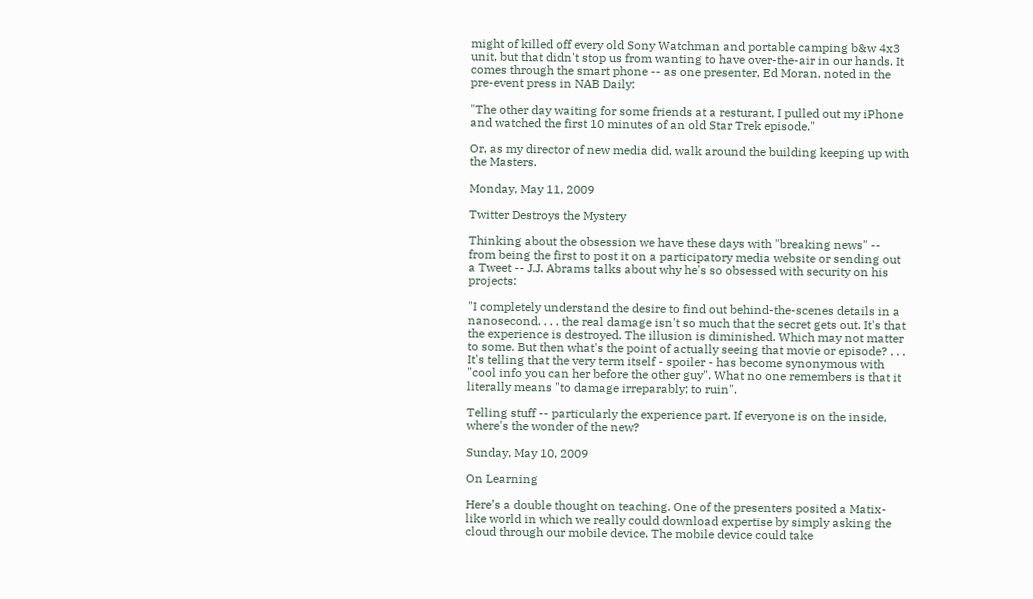might of killed off every old Sony Watchman and portable camping b&w 4x3 unit, but that didn't stop us from wanting to have over-the-air in our hands. It comes through the smart phone -- as one presenter, Ed Moran, noted in the pre-event press in NAB Daily:

"The other day waiting for some friends at a resturant, I pulled out my iPhone and watched the first 10 minutes of an old Star Trek episode."

Or, as my director of new media did, walk around the building keeping up with the Masters.

Monday, May 11, 2009

Twitter Destroys the Mystery

Thinking about the obsession we have these days with "breaking news" -- from being the first to post it on a participatory media website or sending out a Tweet -- J.J. Abrams talks about why he's so obsessed with security on his projects:

"I completely understand the desire to find out behind-the-scenes details in a nanosecond. . . . the real damage isn't so much that the secret gets out. It's that the experience is destroyed. The illusion is diminished. Which may not matter to some. But then what's the point of actually seeing that movie or episode? . . . It's telling that the very term itself - spoiler - has become synonymous with "cool info you can her before the other guy". What no one remembers is that it literally means "to damage irreparably; to ruin".

Telling stuff -- particularly the experience part. If everyone is on the inside, where's the wonder of the new?

Sunday, May 10, 2009

On Learning

Here’s a double thought on teaching. One of the presenters posited a Matix-like world in which we really could download expertise by simply asking the cloud through our mobile device. The mobile device could take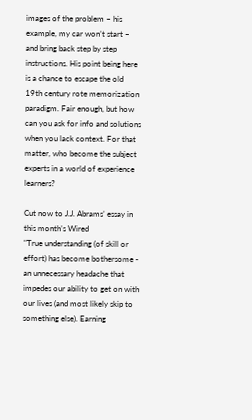images of the problem – his example, my car won’t start – and bring back step by step instructions. His point being here is a chance to escape the old 19th century rote memorization paradigm. Fair enough, but how can you ask for info and solutions when you lack context. For that matter, who become the subject experts in a world of experience learners?

Cut now to J.J. Abrams’ essay in this month’s Wired
"True understanding (of skill or effort) has become bothersome - an unnecessary headache that impedes our ability to get on with our lives (and most likely skip to something else). Earning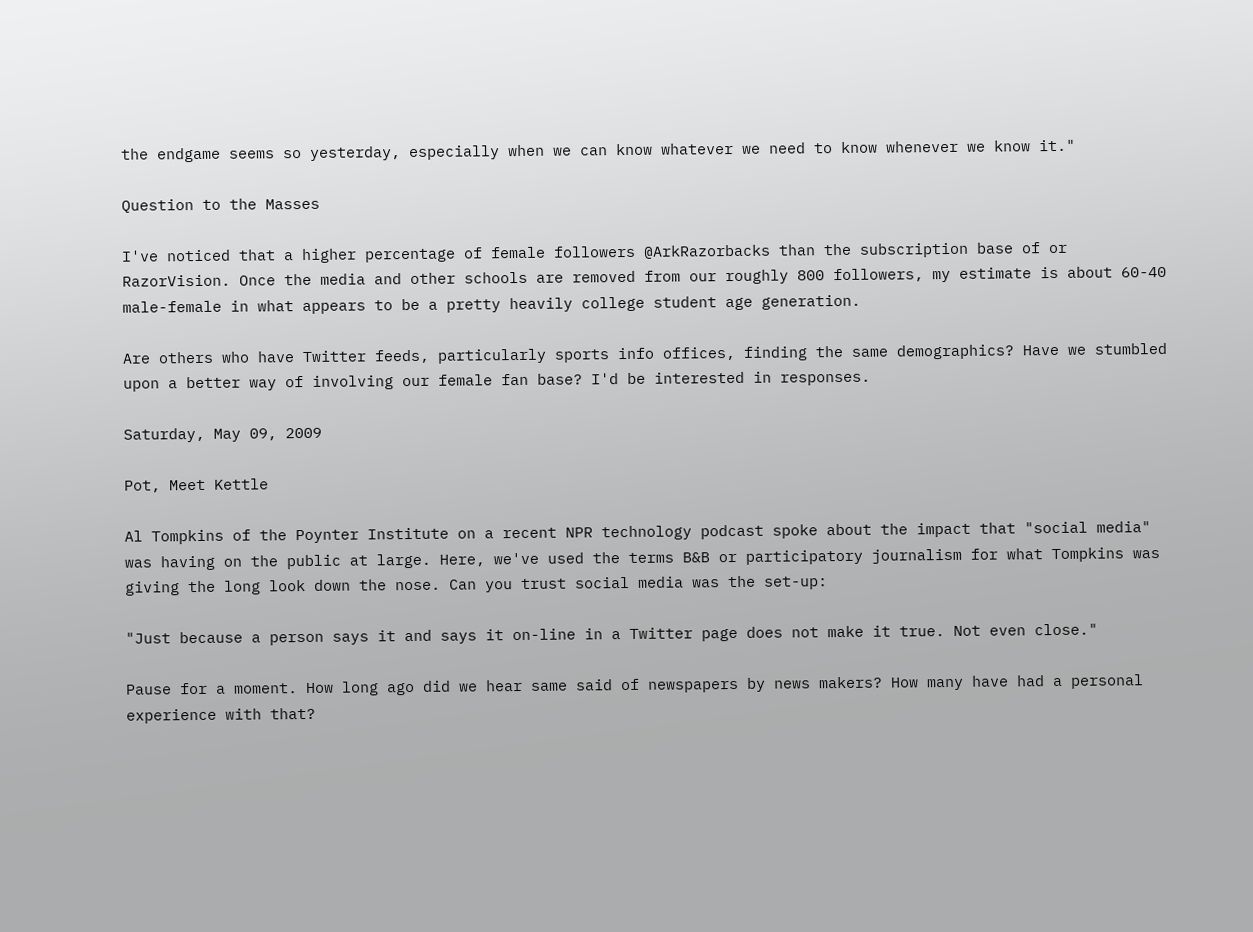the endgame seems so yesterday, especially when we can know whatever we need to know whenever we know it."

Question to the Masses

I've noticed that a higher percentage of female followers @ArkRazorbacks than the subscription base of or RazorVision. Once the media and other schools are removed from our roughly 800 followers, my estimate is about 60-40 male-female in what appears to be a pretty heavily college student age generation.

Are others who have Twitter feeds, particularly sports info offices, finding the same demographics? Have we stumbled upon a better way of involving our female fan base? I'd be interested in responses.

Saturday, May 09, 2009

Pot, Meet Kettle

Al Tompkins of the Poynter Institute on a recent NPR technology podcast spoke about the impact that "social media" was having on the public at large. Here, we've used the terms B&B or participatory journalism for what Tompkins was giving the long look down the nose. Can you trust social media was the set-up:

"Just because a person says it and says it on-line in a Twitter page does not make it true. Not even close."

Pause for a moment. How long ago did we hear same said of newspapers by news makers? How many have had a personal experience with that?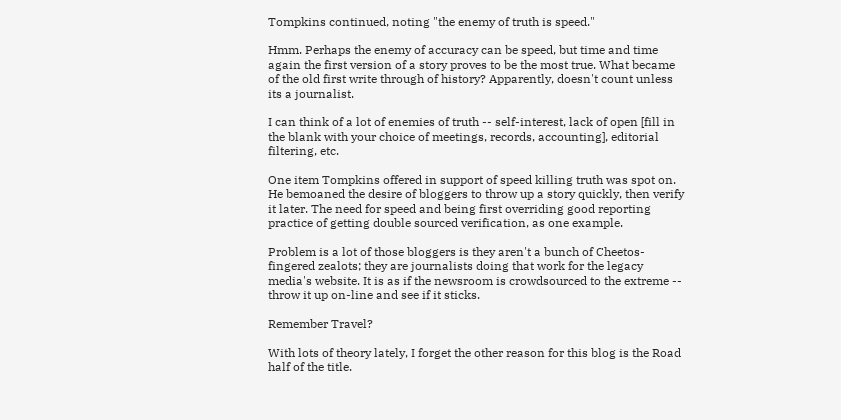Tompkins continued, noting "the enemy of truth is speed."

Hmm. Perhaps the enemy of accuracy can be speed, but time and time again the first version of a story proves to be the most true. What became of the old first write through of history? Apparently, doesn't count unless its a journalist.

I can think of a lot of enemies of truth -- self-interest, lack of open [fill in the blank with your choice of meetings, records, accounting], editorial filtering, etc.

One item Tompkins offered in support of speed killing truth was spot on. He bemoaned the desire of bloggers to throw up a story quickly, then verify it later. The need for speed and being first overriding good reporting practice of getting double sourced verification, as one example.

Problem is a lot of those bloggers is they aren't a bunch of Cheetos-fingered zealots; they are journalists doing that work for the legacy media's website. It is as if the newsroom is crowdsourced to the extreme -- throw it up on-line and see if it sticks.

Remember Travel?

With lots of theory lately, I forget the other reason for this blog is the Road half of the title.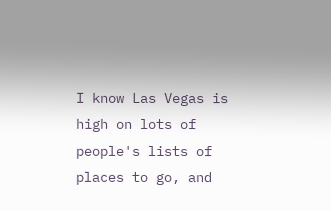I know Las Vegas is high on lots of people's lists of places to go, and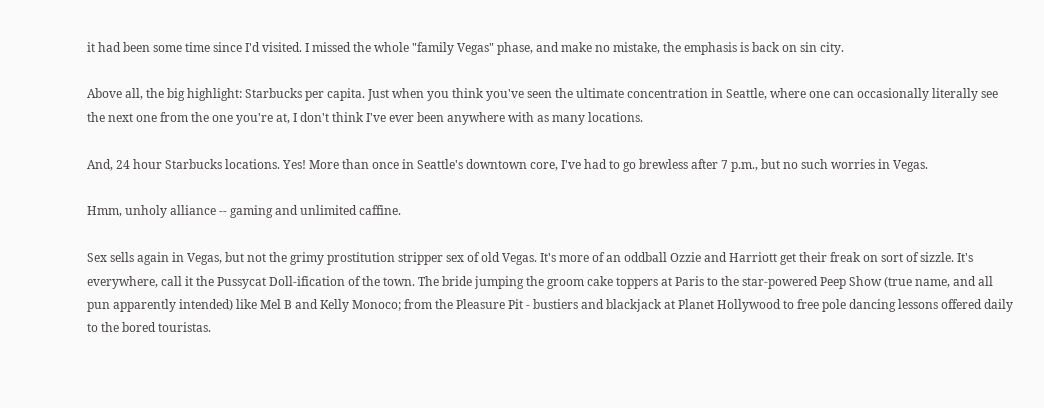it had been some time since I'd visited. I missed the whole "family Vegas" phase, and make no mistake, the emphasis is back on sin city.

Above all, the big highlight: Starbucks per capita. Just when you think you've seen the ultimate concentration in Seattle, where one can occasionally literally see the next one from the one you're at, I don't think I've ever been anywhere with as many locations.

And, 24 hour Starbucks locations. Yes! More than once in Seattle's downtown core, I've had to go brewless after 7 p.m., but no such worries in Vegas.

Hmm, unholy alliance -- gaming and unlimited caffine.

Sex sells again in Vegas, but not the grimy prostitution stripper sex of old Vegas. It's more of an oddball Ozzie and Harriott get their freak on sort of sizzle. It's everywhere, call it the Pussycat Doll-ification of the town. The bride jumping the groom cake toppers at Paris to the star-powered Peep Show (true name, and all pun apparently intended) like Mel B and Kelly Monoco; from the Pleasure Pit - bustiers and blackjack at Planet Hollywood to free pole dancing lessons offered daily to the bored touristas.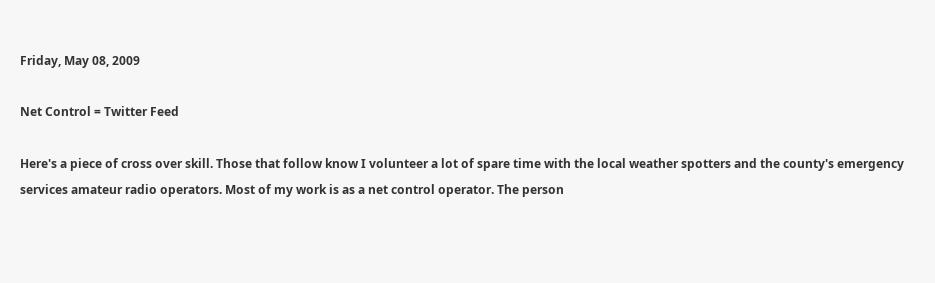Friday, May 08, 2009

Net Control = Twitter Feed

Here's a piece of cross over skill. Those that follow know I volunteer a lot of spare time with the local weather spotters and the county's emergency services amateur radio operators. Most of my work is as a net control operator. The person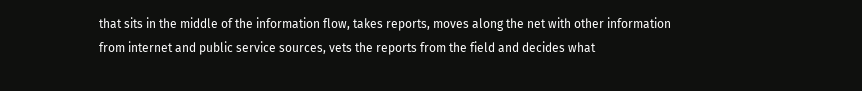that sits in the middle of the information flow, takes reports, moves along the net with other information from internet and public service sources, vets the reports from the field and decides what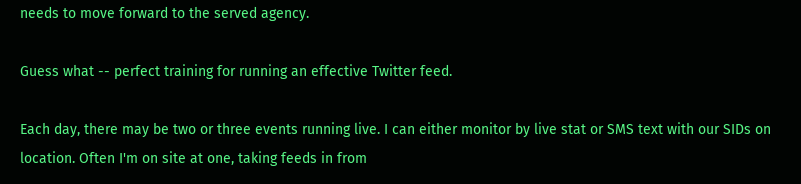needs to move forward to the served agency.

Guess what -- perfect training for running an effective Twitter feed.

Each day, there may be two or three events running live. I can either monitor by live stat or SMS text with our SIDs on location. Often I'm on site at one, taking feeds in from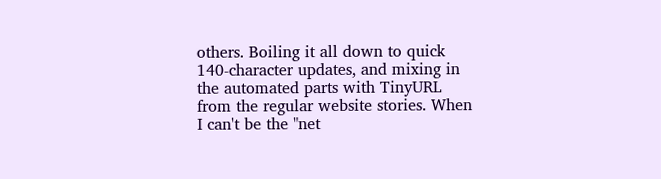others. Boiling it all down to quick 140-character updates, and mixing in the automated parts with TinyURL from the regular website stories. When I can't be the "net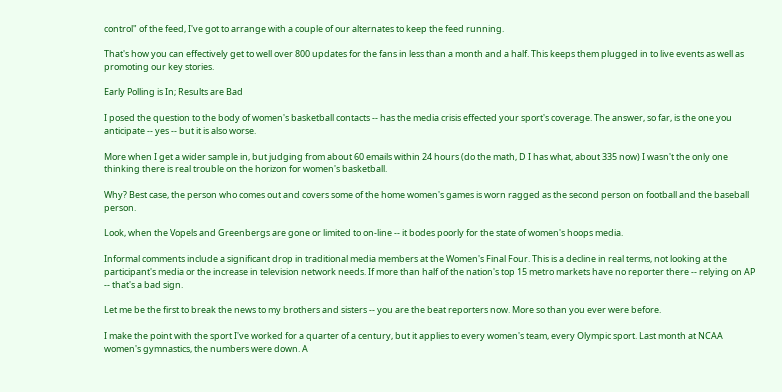control" of the feed, I've got to arrange with a couple of our alternates to keep the feed running.

That's how you can effectively get to well over 800 updates for the fans in less than a month and a half. This keeps them plugged in to live events as well as promoting our key stories.

Early Polling is In; Results are Bad

I posed the question to the body of women's basketball contacts -- has the media crisis effected your sport's coverage. The answer, so far, is the one you anticipate -- yes -- but it is also worse.

More when I get a wider sample in, but judging from about 60 emails within 24 hours (do the math, D I has what, about 335 now) I wasn't the only one thinking there is real trouble on the horizon for women's basketball.

Why? Best case, the person who comes out and covers some of the home women's games is worn ragged as the second person on football and the baseball person.

Look, when the Vopels and Greenbergs are gone or limited to on-line -- it bodes poorly for the state of women's hoops media.

Informal comments include a significant drop in traditional media members at the Women's Final Four. This is a decline in real terms, not looking at the participant's media or the increase in television network needs. If more than half of the nation's top 15 metro markets have no reporter there -- relying on AP -- that's a bad sign.

Let me be the first to break the news to my brothers and sisters -- you are the beat reporters now. More so than you ever were before.

I make the point with the sport I've worked for a quarter of a century, but it applies to every women's team, every Olympic sport. Last month at NCAA women's gymnastics, the numbers were down. A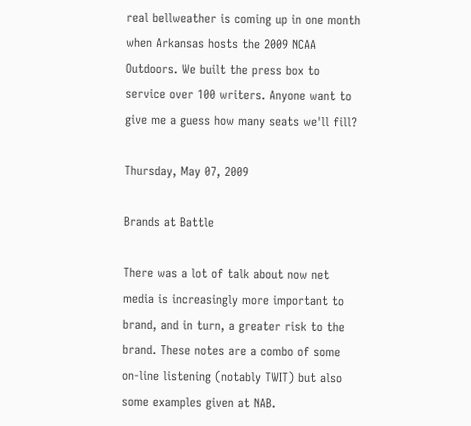real bellweather is coming up in one month when Arkansas hosts the 2009 NCAA Outdoors. We built the press box to service over 100 writers. Anyone want to give me a guess how many seats we'll fill?

Thursday, May 07, 2009

Brands at Battle

There was a lot of talk about now net media is increasingly more important to brand, and in turn, a greater risk to the brand. These notes are a combo of some on-line listening (notably TWIT) but also some examples given at NAB.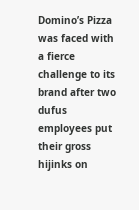Domino’s Pizza was faced with a fierce challenge to its brand after two dufus employees put their gross hijinks on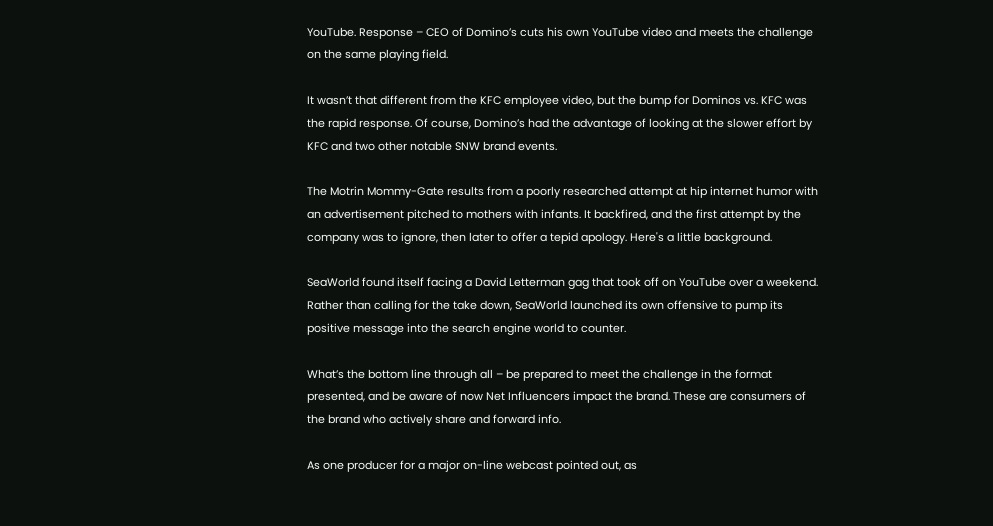YouTube. Response – CEO of Domino’s cuts his own YouTube video and meets the challenge on the same playing field.

It wasn’t that different from the KFC employee video, but the bump for Dominos vs. KFC was the rapid response. Of course, Domino’s had the advantage of looking at the slower effort by KFC and two other notable SNW brand events.

The Motrin Mommy-Gate results from a poorly researched attempt at hip internet humor with an advertisement pitched to mothers with infants. It backfired, and the first attempt by the company was to ignore, then later to offer a tepid apology. Here's a little background.

SeaWorld found itself facing a David Letterman gag that took off on YouTube over a weekend. Rather than calling for the take down, SeaWorld launched its own offensive to pump its positive message into the search engine world to counter.

What’s the bottom line through all – be prepared to meet the challenge in the format presented, and be aware of now Net Influencers impact the brand. These are consumers of the brand who actively share and forward info.

As one producer for a major on-line webcast pointed out, as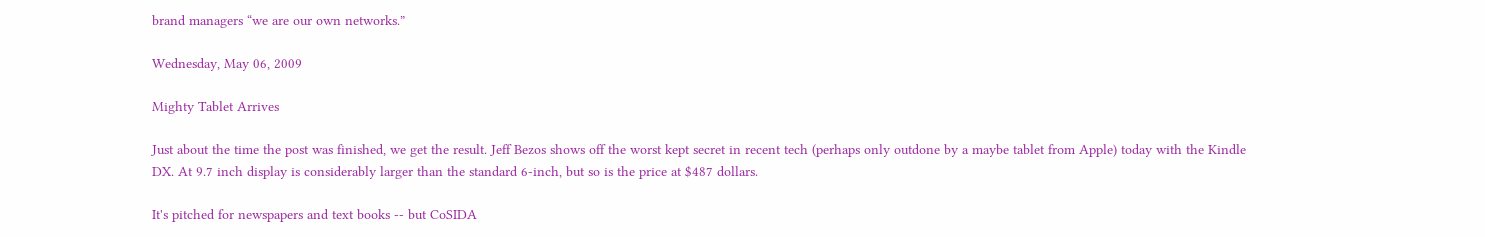brand managers “we are our own networks.”

Wednesday, May 06, 2009

Mighty Tablet Arrives

Just about the time the post was finished, we get the result. Jeff Bezos shows off the worst kept secret in recent tech (perhaps only outdone by a maybe tablet from Apple) today with the Kindle DX. At 9.7 inch display is considerably larger than the standard 6-inch, but so is the price at $487 dollars.

It's pitched for newspapers and text books -- but CoSIDA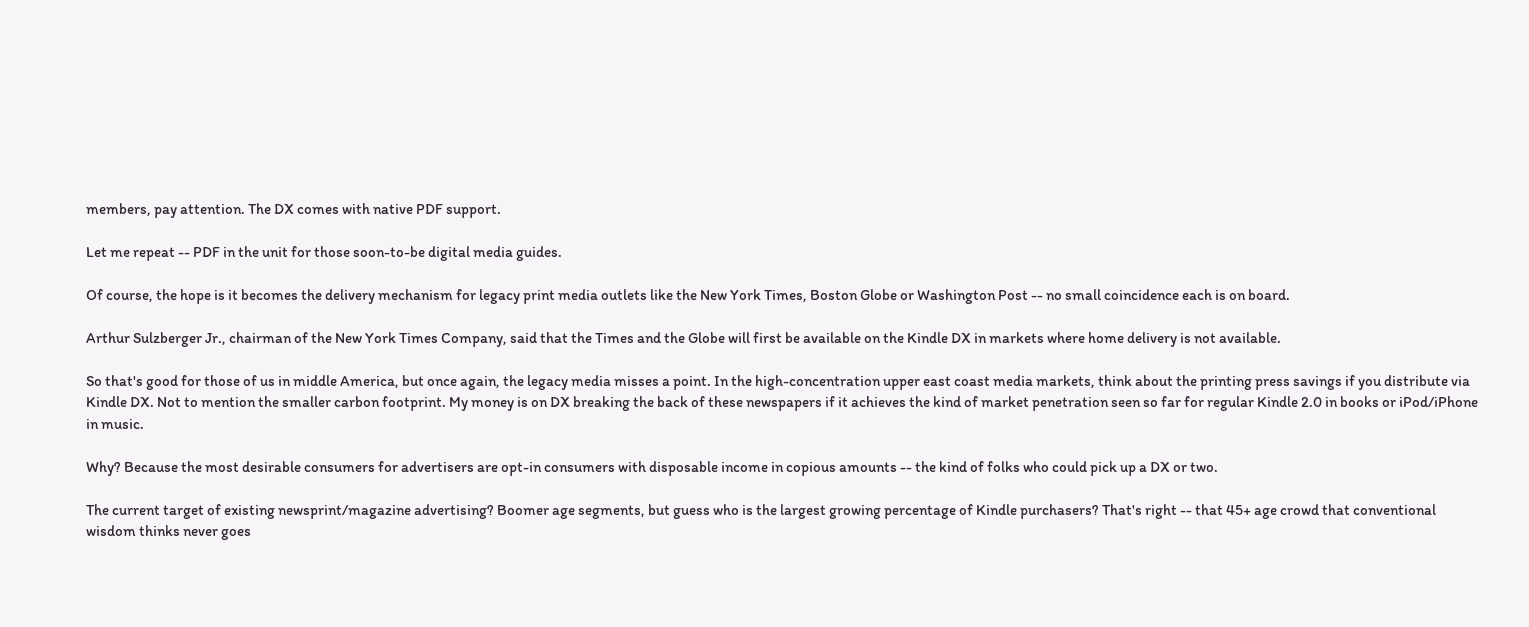members, pay attention. The DX comes with native PDF support.

Let me repeat -- PDF in the unit for those soon-to-be digital media guides.

Of course, the hope is it becomes the delivery mechanism for legacy print media outlets like the New York Times, Boston Globe or Washington Post -- no small coincidence each is on board.

Arthur Sulzberger Jr., chairman of the New York Times Company, said that the Times and the Globe will first be available on the Kindle DX in markets where home delivery is not available.

So that's good for those of us in middle America, but once again, the legacy media misses a point. In the high-concentration upper east coast media markets, think about the printing press savings if you distribute via Kindle DX. Not to mention the smaller carbon footprint. My money is on DX breaking the back of these newspapers if it achieves the kind of market penetration seen so far for regular Kindle 2.0 in books or iPod/iPhone in music.

Why? Because the most desirable consumers for advertisers are opt-in consumers with disposable income in copious amounts -- the kind of folks who could pick up a DX or two.

The current target of existing newsprint/magazine advertising? Boomer age segments, but guess who is the largest growing percentage of Kindle purchasers? That's right -- that 45+ age crowd that conventional wisdom thinks never goes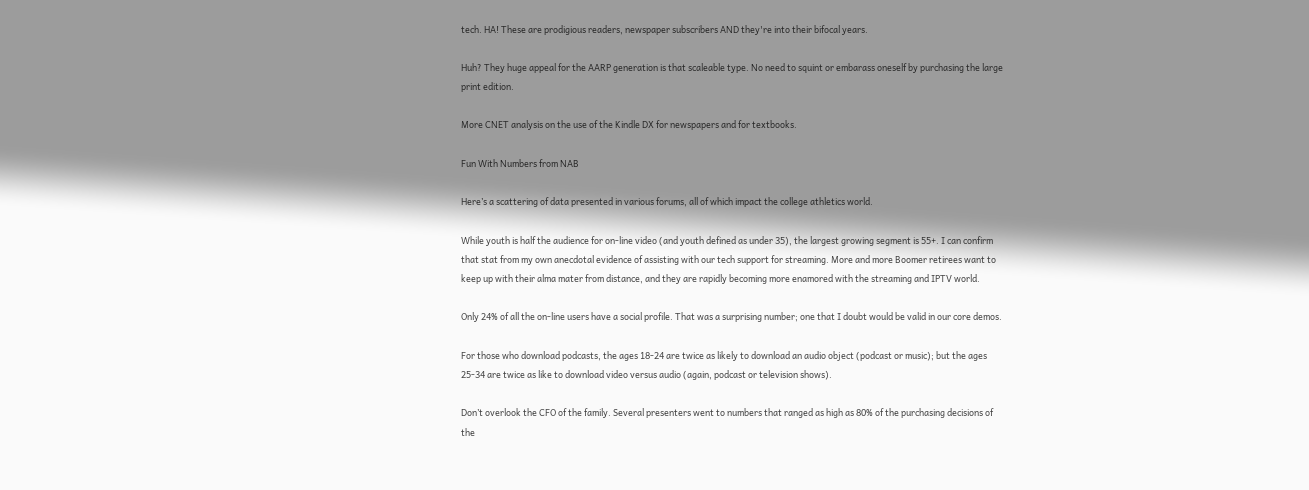tech. HA! These are prodigious readers, newspaper subscribers AND they're into their bifocal years.

Huh? They huge appeal for the AARP generation is that scaleable type. No need to squint or embarass oneself by purchasing the large print edition.

More CNET analysis on the use of the Kindle DX for newspapers and for textbooks.

Fun With Numbers from NAB

Here’s a scattering of data presented in various forums, all of which impact the college athletics world.

While youth is half the audience for on-line video (and youth defined as under 35), the largest growing segment is 55+. I can confirm that stat from my own anecdotal evidence of assisting with our tech support for streaming. More and more Boomer retirees want to keep up with their alma mater from distance, and they are rapidly becoming more enamored with the streaming and IPTV world.

Only 24% of all the on-line users have a social profile. That was a surprising number; one that I doubt would be valid in our core demos.

For those who download podcasts, the ages 18-24 are twice as likely to download an audio object (podcast or music); but the ages 25-34 are twice as like to download video versus audio (again, podcast or television shows).

Don’t overlook the CFO of the family. Several presenters went to numbers that ranged as high as 80% of the purchasing decisions of the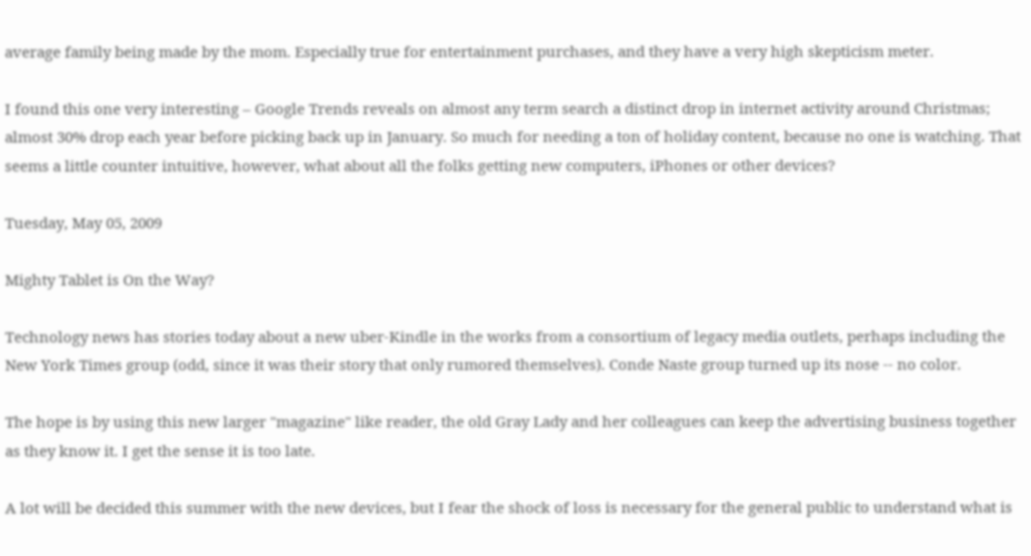average family being made by the mom. Especially true for entertainment purchases, and they have a very high skepticism meter.

I found this one very interesting – Google Trends reveals on almost any term search a distinct drop in internet activity around Christmas; almost 30% drop each year before picking back up in January. So much for needing a ton of holiday content, because no one is watching. That seems a little counter intuitive, however, what about all the folks getting new computers, iPhones or other devices?

Tuesday, May 05, 2009

Mighty Tablet is On the Way?

Technology news has stories today about a new uber-Kindle in the works from a consortium of legacy media outlets, perhaps including the New York Times group (odd, since it was their story that only rumored themselves). Conde Naste group turned up its nose -- no color.

The hope is by using this new larger "magazine" like reader, the old Gray Lady and her colleagues can keep the advertising business together as they know it. I get the sense it is too late.

A lot will be decided this summer with the new devices, but I fear the shock of loss is necessary for the general public to understand what is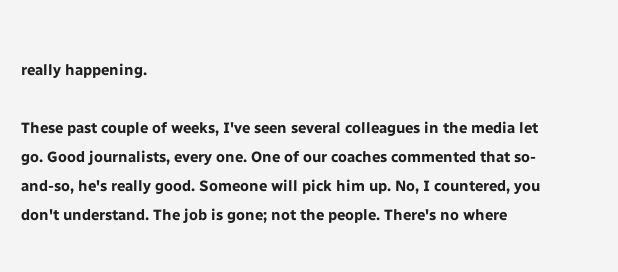really happening.

These past couple of weeks, I've seen several colleagues in the media let go. Good journalists, every one. One of our coaches commented that so-and-so, he's really good. Someone will pick him up. No, I countered, you don't understand. The job is gone; not the people. There's no where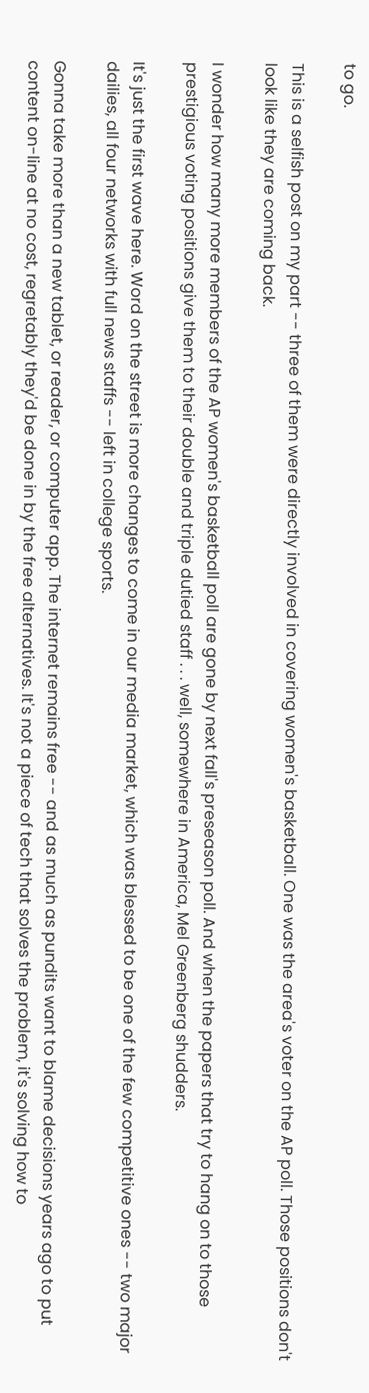to go.

This is a selfish post on my part -- three of them were directly involved in covering women's basketball. One was the area's voter on the AP poll. Those positions don't look like they are coming back.

I wonder how many more members of the AP women's basketball poll are gone by next fall's preseason poll. And when the papers that try to hang on to those prestigious voting positions give them to their double and triple dutied staff . . . well, somewhere in America, Mel Greenberg shudders.

It's just the first wave here. Word on the street is more changes to come in our media market, which was blessed to be one of the few competitive ones -- two major dailies, all four networks with full news staffs -- left in college sports.

Gonna take more than a new tablet, or reader, or computer app. The internet remains free -- and as much as pundits want to blame decisions years ago to put content on-line at no cost, regretably they'd be done in by the free alternatives. It's not a piece of tech that solves the problem, it's solving how to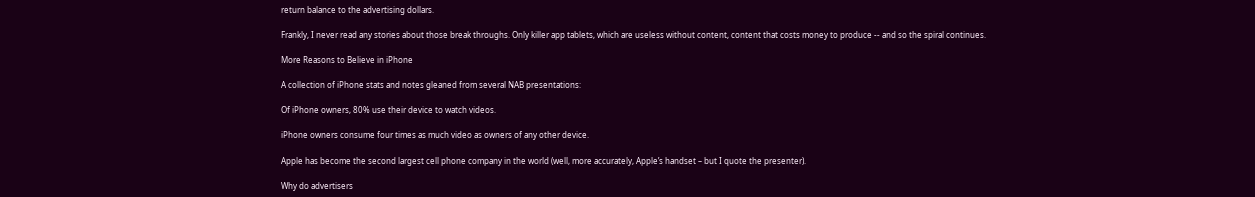return balance to the advertising dollars.

Frankly, I never read any stories about those break throughs. Only killer app tablets, which are useless without content, content that costs money to produce -- and so the spiral continues.

More Reasons to Believe in iPhone

A collection of iPhone stats and notes gleaned from several NAB presentations:

Of iPhone owners, 80% use their device to watch videos.

iPhone owners consume four times as much video as owners of any other device.

Apple has become the second largest cell phone company in the world (well, more accurately, Apple’s handset – but I quote the presenter).

Why do advertisers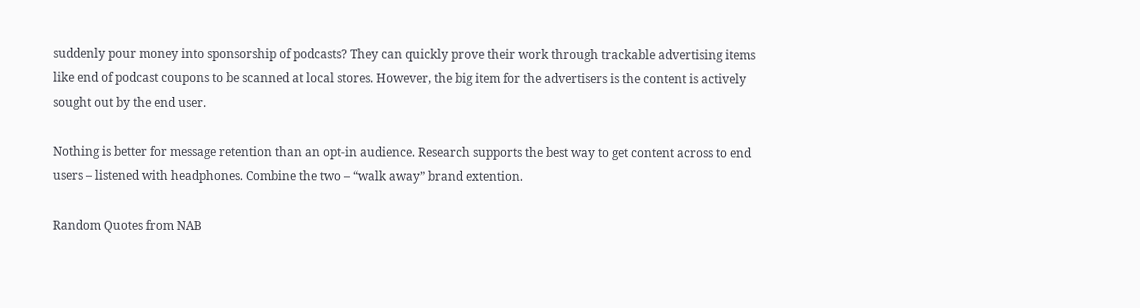suddenly pour money into sponsorship of podcasts? They can quickly prove their work through trackable advertising items like end of podcast coupons to be scanned at local stores. However, the big item for the advertisers is the content is actively sought out by the end user.

Nothing is better for message retention than an opt-in audience. Research supports the best way to get content across to end users – listened with headphones. Combine the two – “walk away” brand extention.

Random Quotes from NAB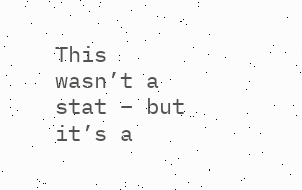This wasn’t a stat – but it’s a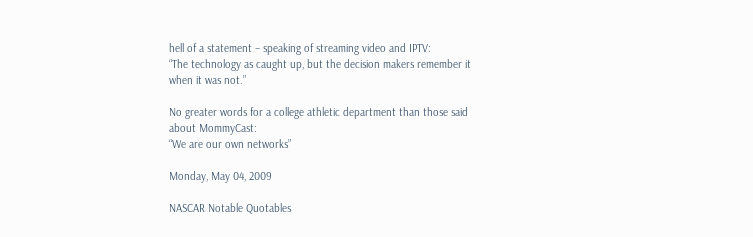hell of a statement – speaking of streaming video and IPTV:
“The technology as caught up, but the decision makers remember it when it was not.”

No greater words for a college athletic department than those said about MommyCast:
“We are our own networks”

Monday, May 04, 2009

NASCAR Notable Quotables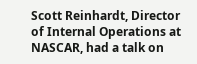Scott Reinhardt, Director of Internal Operations at NASCAR, had a talk on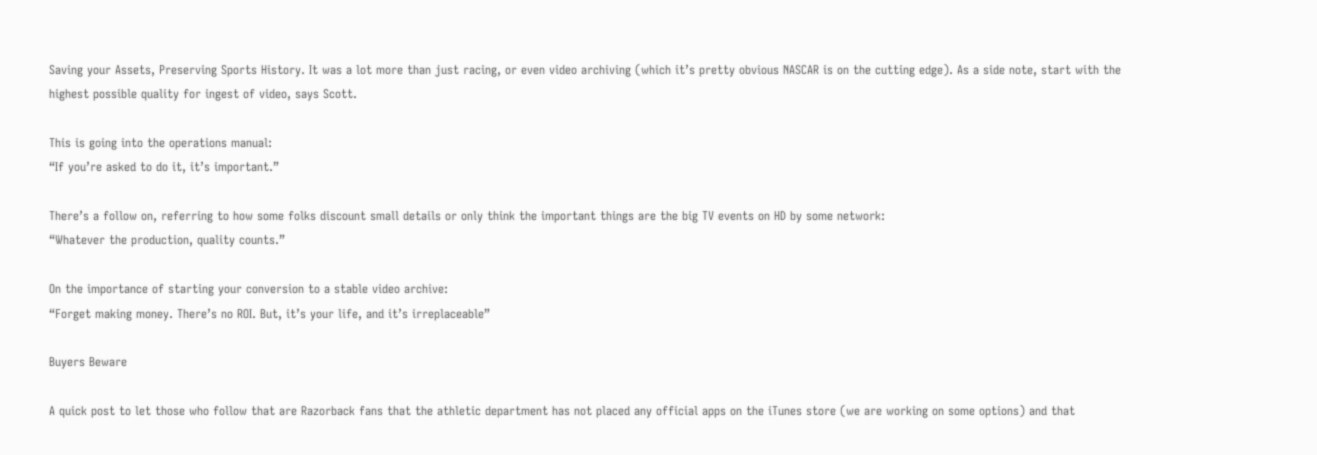Saving your Assets, Preserving Sports History. It was a lot more than just racing, or even video archiving (which it’s pretty obvious NASCAR is on the cutting edge). As a side note, start with the highest possible quality for ingest of video, says Scott.

This is going into the operations manual:
“If you’re asked to do it, it’s important.”

There’s a follow on, referring to how some folks discount small details or only think the important things are the big TV events on HD by some network:
“Whatever the production, quality counts.”

On the importance of starting your conversion to a stable video archive:
“Forget making money. There’s no ROI. But, it’s your life, and it’s irreplaceable”

Buyers Beware

A quick post to let those who follow that are Razorback fans that the athletic department has not placed any official apps on the iTunes store (we are working on some options) and that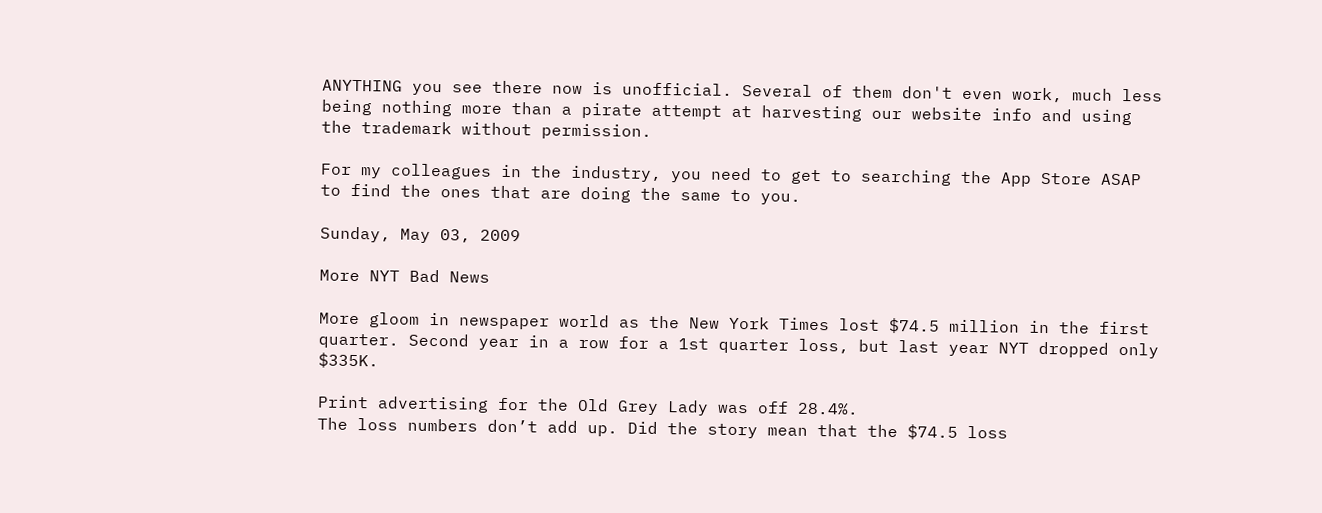ANYTHING you see there now is unofficial. Several of them don't even work, much less being nothing more than a pirate attempt at harvesting our website info and using the trademark without permission.

For my colleagues in the industry, you need to get to searching the App Store ASAP to find the ones that are doing the same to you.

Sunday, May 03, 2009

More NYT Bad News

More gloom in newspaper world as the New York Times lost $74.5 million in the first quarter. Second year in a row for a 1st quarter loss, but last year NYT dropped only $335K.

Print advertising for the Old Grey Lady was off 28.4%.
The loss numbers don’t add up. Did the story mean that the $74.5 loss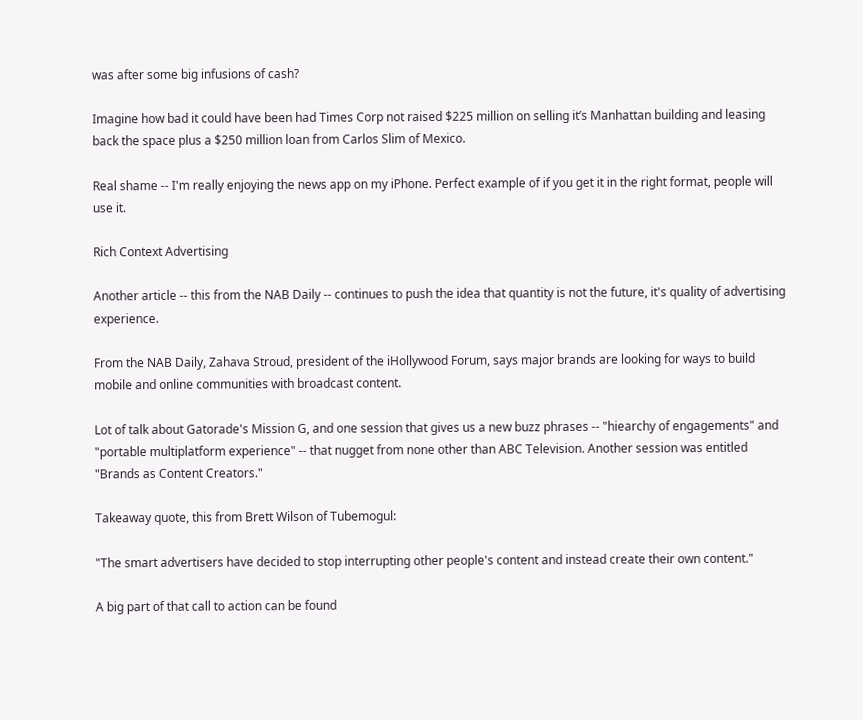was after some big infusions of cash?

Imagine how bad it could have been had Times Corp not raised $225 million on selling it’s Manhattan building and leasing back the space plus a $250 million loan from Carlos Slim of Mexico.

Real shame -- I'm really enjoying the news app on my iPhone. Perfect example of if you get it in the right format, people will use it.

Rich Context Advertising

Another article -- this from the NAB Daily -- continues to push the idea that quantity is not the future, it's quality of advertising experience.

From the NAB Daily, Zahava Stroud, president of the iHollywood Forum, says major brands are looking for ways to build mobile and online communities with broadcast content.

Lot of talk about Gatorade's Mission G, and one session that gives us a new buzz phrases -- "hiearchy of engagements" and "portable multiplatform experience" -- that nugget from none other than ABC Television. Another session was entitled "Brands as Content Creators."

Takeaway quote, this from Brett Wilson of Tubemogul:

"The smart advertisers have decided to stop interrupting other people's content and instead create their own content."

A big part of that call to action can be found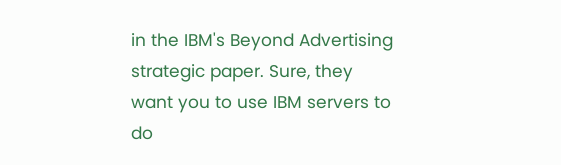in the IBM's Beyond Advertising strategic paper. Sure, they want you to use IBM servers to do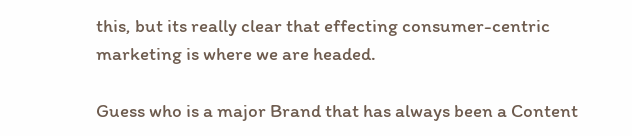this, but its really clear that effecting consumer-centric marketing is where we are headed.

Guess who is a major Brand that has always been a Content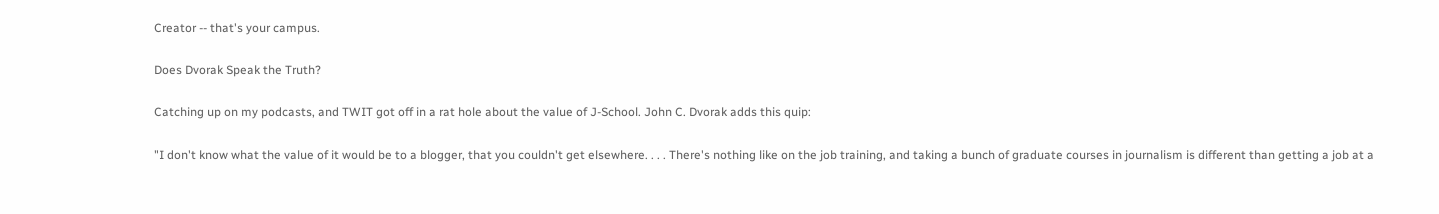Creator -- that's your campus.

Does Dvorak Speak the Truth?

Catching up on my podcasts, and TWIT got off in a rat hole about the value of J-School. John C. Dvorak adds this quip:

"I don't know what the value of it would be to a blogger, that you couldn't get elsewhere. . . . There's nothing like on the job training, and taking a bunch of graduate courses in journalism is different than getting a job at a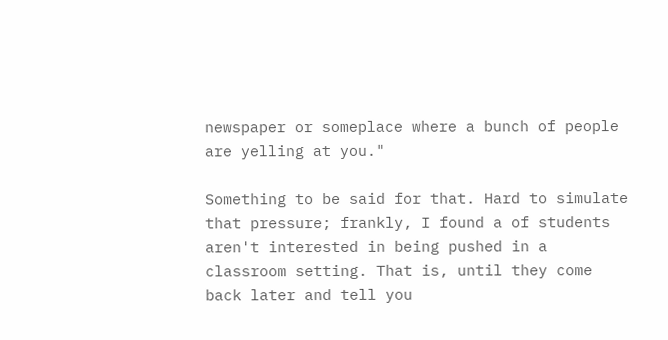newspaper or someplace where a bunch of people are yelling at you."

Something to be said for that. Hard to simulate that pressure; frankly, I found a of students aren't interested in being pushed in a classroom setting. That is, until they come back later and tell you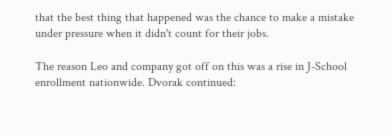that the best thing that happened was the chance to make a mistake under pressure when it didn't count for their jobs.

The reason Leo and company got off on this was a rise in J-School enrollment nationwide. Dvorak continued: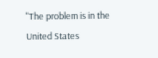"The problem is in the United States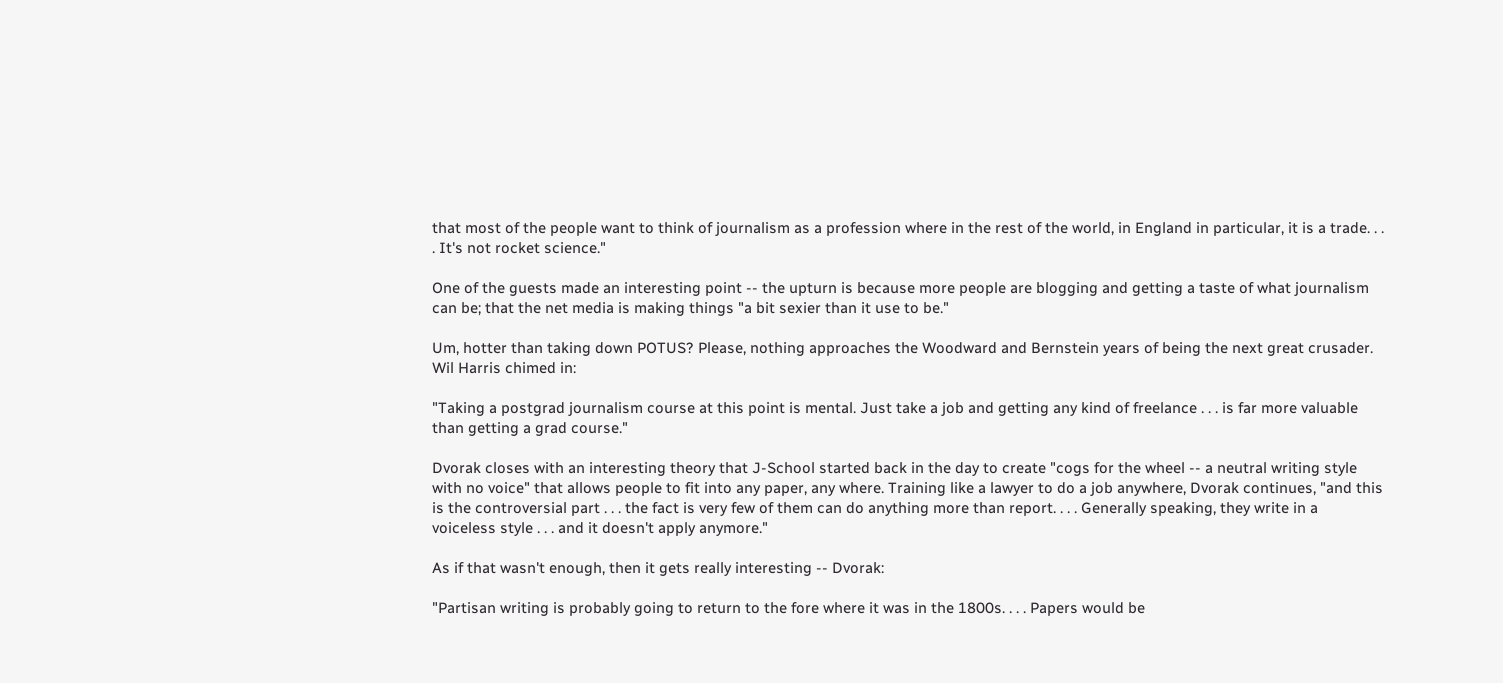that most of the people want to think of journalism as a profession where in the rest of the world, in England in particular, it is a trade. . . . It's not rocket science."

One of the guests made an interesting point -- the upturn is because more people are blogging and getting a taste of what journalism can be; that the net media is making things "a bit sexier than it use to be."

Um, hotter than taking down POTUS? Please, nothing approaches the Woodward and Bernstein years of being the next great crusader. Wil Harris chimed in:

"Taking a postgrad journalism course at this point is mental. Just take a job and getting any kind of freelance . . . is far more valuable than getting a grad course."

Dvorak closes with an interesting theory that J-School started back in the day to create "cogs for the wheel -- a neutral writing style with no voice" that allows people to fit into any paper, any where. Training like a lawyer to do a job anywhere, Dvorak continues, "and this is the controversial part . . . the fact is very few of them can do anything more than report. . . . Generally speaking, they write in a voiceless style . . . and it doesn't apply anymore."

As if that wasn't enough, then it gets really interesting -- Dvorak:

"Partisan writing is probably going to return to the fore where it was in the 1800s. . . . Papers would be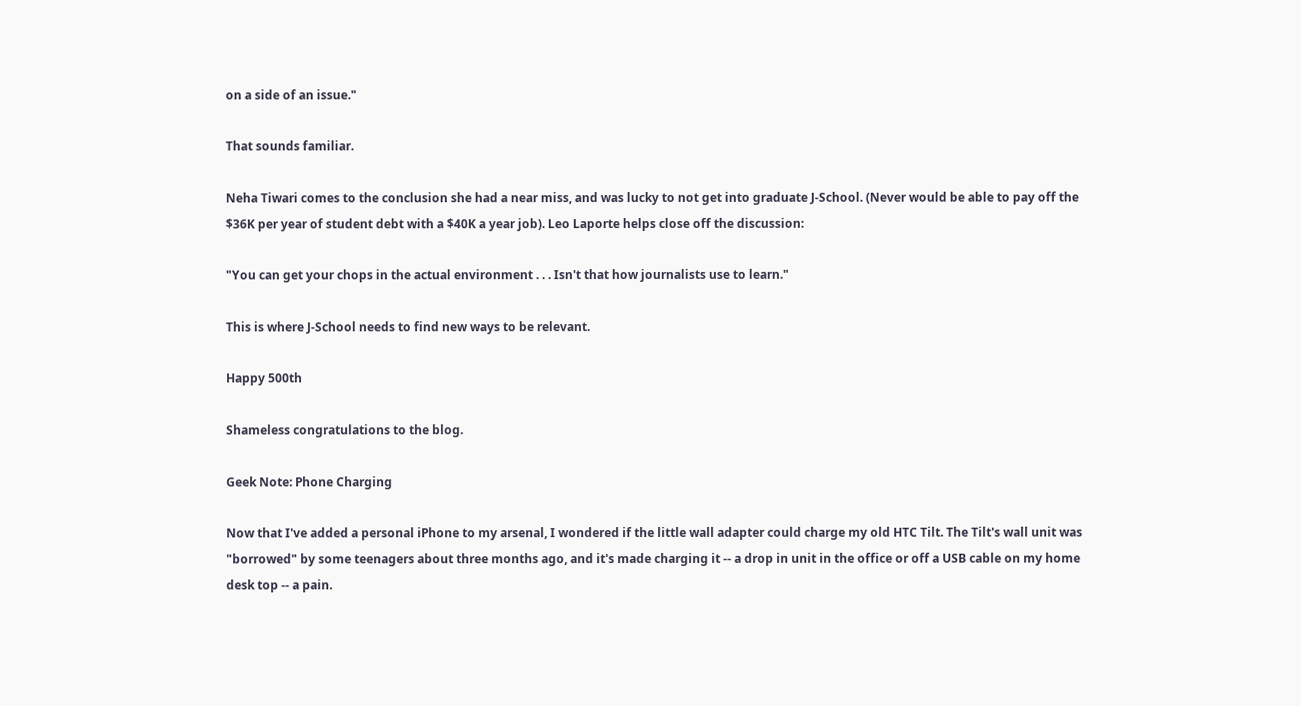on a side of an issue."

That sounds familiar.

Neha Tiwari comes to the conclusion she had a near miss, and was lucky to not get into graduate J-School. (Never would be able to pay off the $36K per year of student debt with a $40K a year job). Leo Laporte helps close off the discussion:

"You can get your chops in the actual environment . . . Isn't that how journalists use to learn."

This is where J-School needs to find new ways to be relevant.

Happy 500th

Shameless congratulations to the blog.

Geek Note: Phone Charging

Now that I've added a personal iPhone to my arsenal, I wondered if the little wall adapter could charge my old HTC Tilt. The Tilt's wall unit was "borrowed" by some teenagers about three months ago, and it's made charging it -- a drop in unit in the office or off a USB cable on my home desk top -- a pain.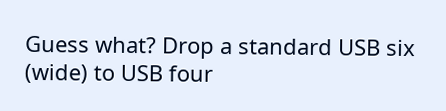Guess what? Drop a standard USB six (wide) to USB four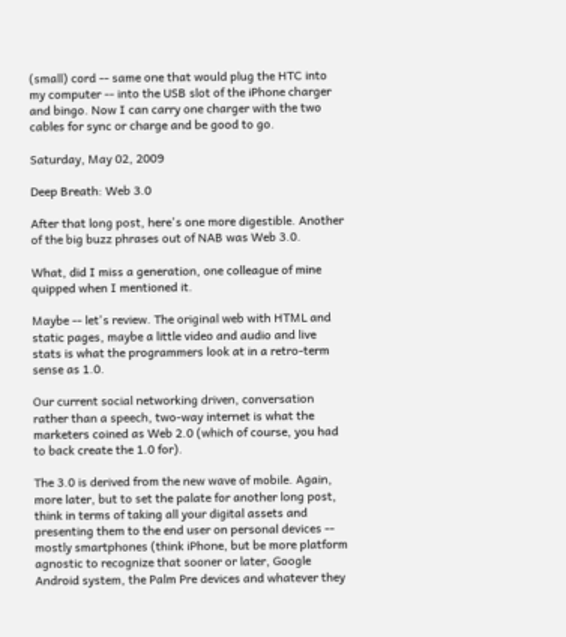(small) cord -- same one that would plug the HTC into my computer -- into the USB slot of the iPhone charger and bingo. Now I can carry one charger with the two cables for sync or charge and be good to go.

Saturday, May 02, 2009

Deep Breath: Web 3.0

After that long post, here's one more digestible. Another of the big buzz phrases out of NAB was Web 3.0.

What, did I miss a generation, one colleague of mine quipped when I mentioned it.

Maybe -- let's review. The original web with HTML and static pages, maybe a little video and audio and live stats is what the programmers look at in a retro-term sense as 1.0.

Our current social networking driven, conversation rather than a speech, two-way internet is what the marketers coined as Web 2.0 (which of course, you had to back create the 1.0 for).

The 3.0 is derived from the new wave of mobile. Again, more later, but to set the palate for another long post, think in terms of taking all your digital assets and presenting them to the end user on personal devices -- mostly smartphones (think iPhone, but be more platform agnostic to recognize that sooner or later, Google Android system, the Palm Pre devices and whatever they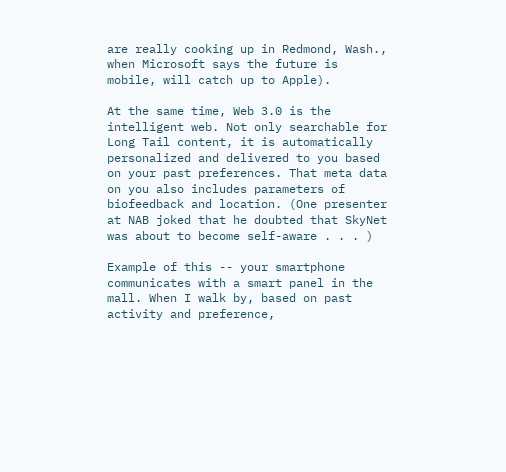are really cooking up in Redmond, Wash., when Microsoft says the future is mobile, will catch up to Apple).

At the same time, Web 3.0 is the intelligent web. Not only searchable for Long Tail content, it is automatically personalized and delivered to you based on your past preferences. That meta data on you also includes parameters of biofeedback and location. (One presenter at NAB joked that he doubted that SkyNet was about to become self-aware . . . )

Example of this -- your smartphone communicates with a smart panel in the mall. When I walk by, based on past activity and preference,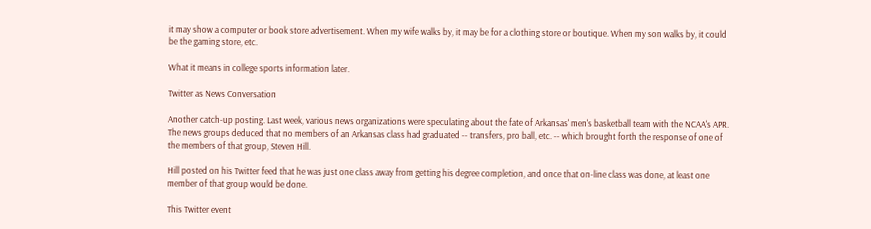it may show a computer or book store advertisement. When my wife walks by, it may be for a clothing store or boutique. When my son walks by, it could be the gaming store, etc.

What it means in college sports information later.

Twitter as News Conversation

Another catch-up posting. Last week, various news organizations were speculating about the fate of Arkansas' men's basketball team with the NCAA's APR. The news groups deduced that no members of an Arkansas class had graduated -- transfers, pro ball, etc. -- which brought forth the response of one of the members of that group, Steven Hill.

Hill posted on his Twitter feed that he was just one class away from getting his degree completion, and once that on-line class was done, at least one member of that group would be done.

This Twitter event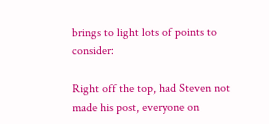brings to light lots of points to consider:

Right off the top, had Steven not made his post, everyone on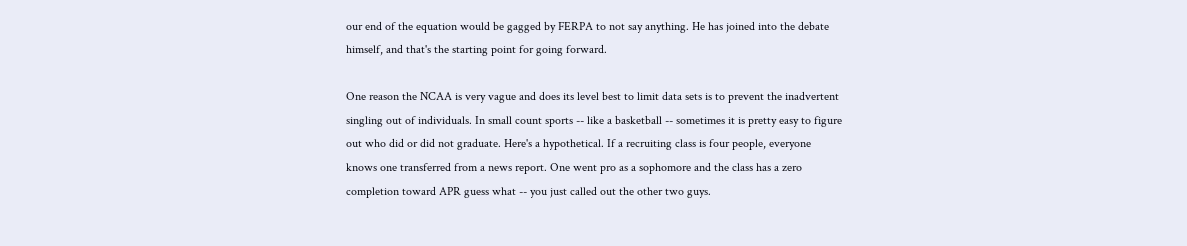our end of the equation would be gagged by FERPA to not say anything. He has joined into the debate himself, and that's the starting point for going forward.

One reason the NCAA is very vague and does its level best to limit data sets is to prevent the inadvertent singling out of individuals. In small count sports -- like a basketball -- sometimes it is pretty easy to figure out who did or did not graduate. Here's a hypothetical. If a recruiting class is four people, everyone knows one transferred from a news report. One went pro as a sophomore and the class has a zero completion toward APR guess what -- you just called out the other two guys.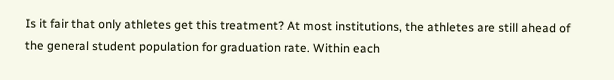Is it fair that only athletes get this treatment? At most institutions, the athletes are still ahead of the general student population for graduation rate. Within each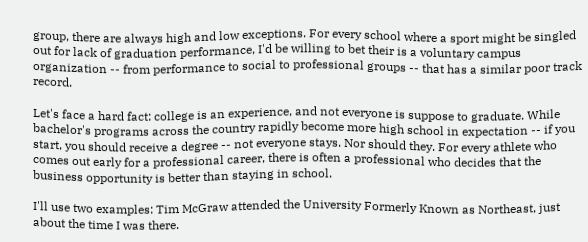group, there are always high and low exceptions. For every school where a sport might be singled out for lack of graduation performance, I'd be willing to bet their is a voluntary campus organization -- from performance to social to professional groups -- that has a similar poor track record.

Let's face a hard fact: college is an experience, and not everyone is suppose to graduate. While bachelor's programs across the country rapidly become more high school in expectation -- if you start, you should receive a degree -- not everyone stays. Nor should they. For every athlete who comes out early for a professional career, there is often a professional who decides that the business opportunity is better than staying in school.

I'll use two examples: Tim McGraw attended the University Formerly Known as Northeast, just about the time I was there.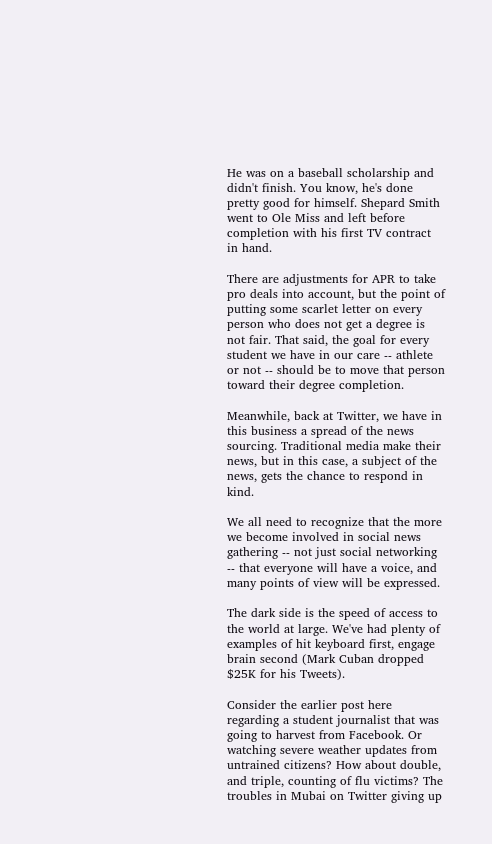He was on a baseball scholarship and didn't finish. You know, he's done pretty good for himself. Shepard Smith went to Ole Miss and left before completion with his first TV contract in hand.

There are adjustments for APR to take pro deals into account, but the point of putting some scarlet letter on every person who does not get a degree is not fair. That said, the goal for every student we have in our care -- athlete or not -- should be to move that person toward their degree completion.

Meanwhile, back at Twitter, we have in this business a spread of the news sourcing. Traditional media make their news, but in this case, a subject of the news, gets the chance to respond in kind.

We all need to recognize that the more we become involved in social news gathering -- not just social networking -- that everyone will have a voice, and many points of view will be expressed.

The dark side is the speed of access to the world at large. We've had plenty of examples of hit keyboard first, engage brain second (Mark Cuban dropped $25K for his Tweets).

Consider the earlier post here regarding a student journalist that was going to harvest from Facebook. Or watching severe weather updates from untrained citizens? How about double, and triple, counting of flu victims? The troubles in Mubai on Twitter giving up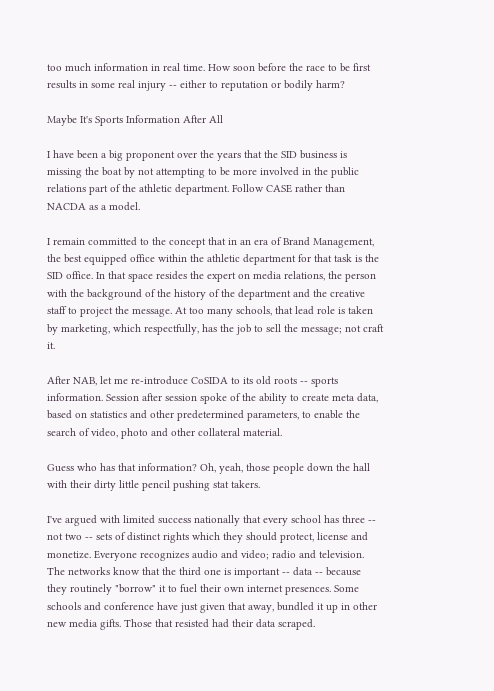too much information in real time. How soon before the race to be first results in some real injury -- either to reputation or bodily harm?

Maybe It's Sports Information After All

I have been a big proponent over the years that the SID business is missing the boat by not attempting to be more involved in the public relations part of the athletic department. Follow CASE rather than NACDA as a model.

I remain committed to the concept that in an era of Brand Management, the best equipped office within the athletic department for that task is the SID office. In that space resides the expert on media relations, the person with the background of the history of the department and the creative staff to project the message. At too many schools, that lead role is taken by marketing, which respectfully, has the job to sell the message; not craft it.

After NAB, let me re-introduce CoSIDA to its old roots -- sports information. Session after session spoke of the ability to create meta data, based on statistics and other predetermined parameters, to enable the search of video, photo and other collateral material.

Guess who has that information? Oh, yeah, those people down the hall with their dirty little pencil pushing stat takers.

I've argued with limited success nationally that every school has three -- not two -- sets of distinct rights which they should protect, license and monetize. Everyone recognizes audio and video; radio and television. The networks know that the third one is important -- data -- because they routinely "borrow" it to fuel their own internet presences. Some schools and conference have just given that away, bundled it up in other new media gifts. Those that resisted had their data scraped.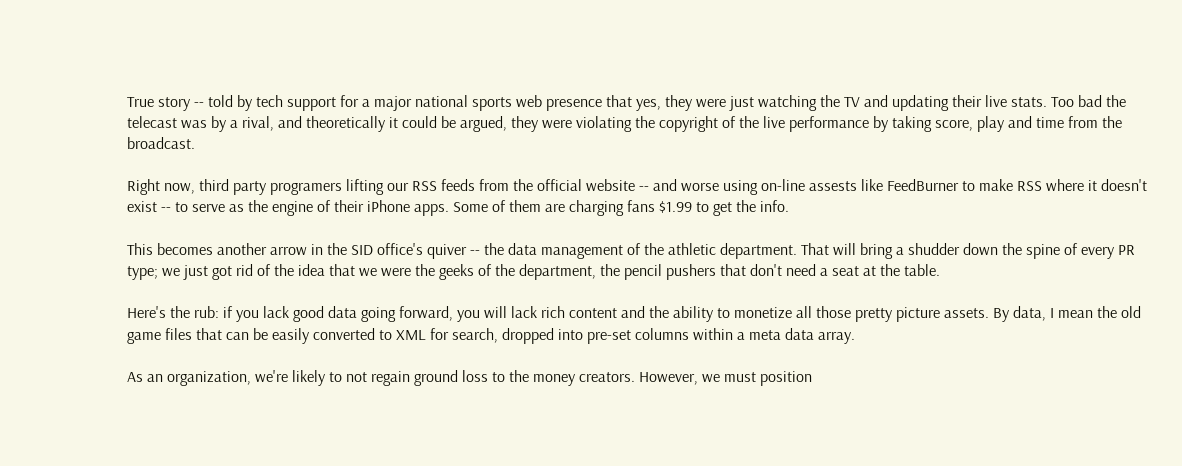True story -- told by tech support for a major national sports web presence that yes, they were just watching the TV and updating their live stats. Too bad the telecast was by a rival, and theoretically it could be argued, they were violating the copyright of the live performance by taking score, play and time from the broadcast.

Right now, third party programers lifting our RSS feeds from the official website -- and worse using on-line assests like FeedBurner to make RSS where it doesn't exist -- to serve as the engine of their iPhone apps. Some of them are charging fans $1.99 to get the info.

This becomes another arrow in the SID office's quiver -- the data management of the athletic department. That will bring a shudder down the spine of every PR type; we just got rid of the idea that we were the geeks of the department, the pencil pushers that don't need a seat at the table.

Here's the rub: if you lack good data going forward, you will lack rich content and the ability to monetize all those pretty picture assets. By data, I mean the old game files that can be easily converted to XML for search, dropped into pre-set columns within a meta data array.

As an organization, we're likely to not regain ground loss to the money creators. However, we must position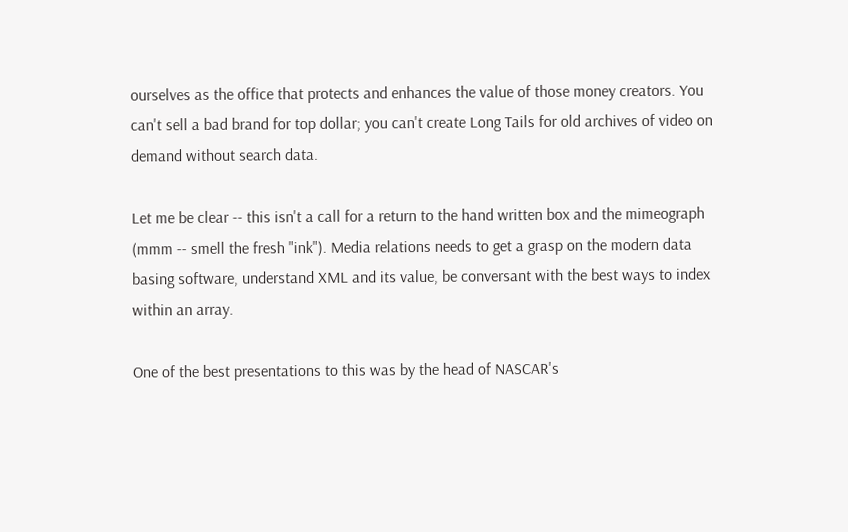ourselves as the office that protects and enhances the value of those money creators. You can't sell a bad brand for top dollar; you can't create Long Tails for old archives of video on demand without search data.

Let me be clear -- this isn't a call for a return to the hand written box and the mimeograph (mmm -- smell the fresh "ink"). Media relations needs to get a grasp on the modern data basing software, understand XML and its value, be conversant with the best ways to index within an array.

One of the best presentations to this was by the head of NASCAR's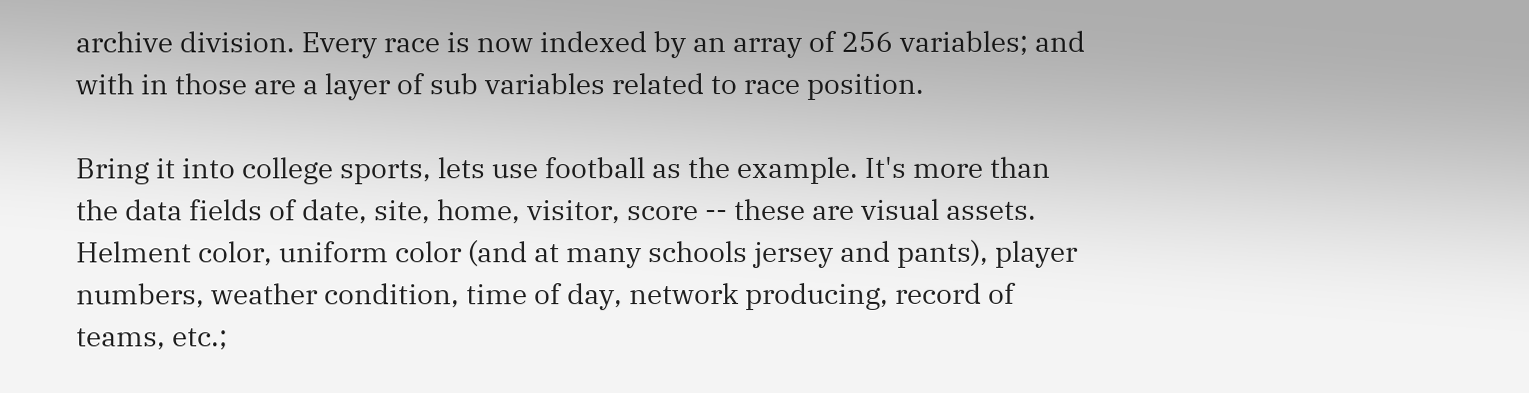archive division. Every race is now indexed by an array of 256 variables; and with in those are a layer of sub variables related to race position.

Bring it into college sports, lets use football as the example. It's more than the data fields of date, site, home, visitor, score -- these are visual assets. Helment color, uniform color (and at many schools jersey and pants), player numbers, weather condition, time of day, network producing, record of teams, etc.;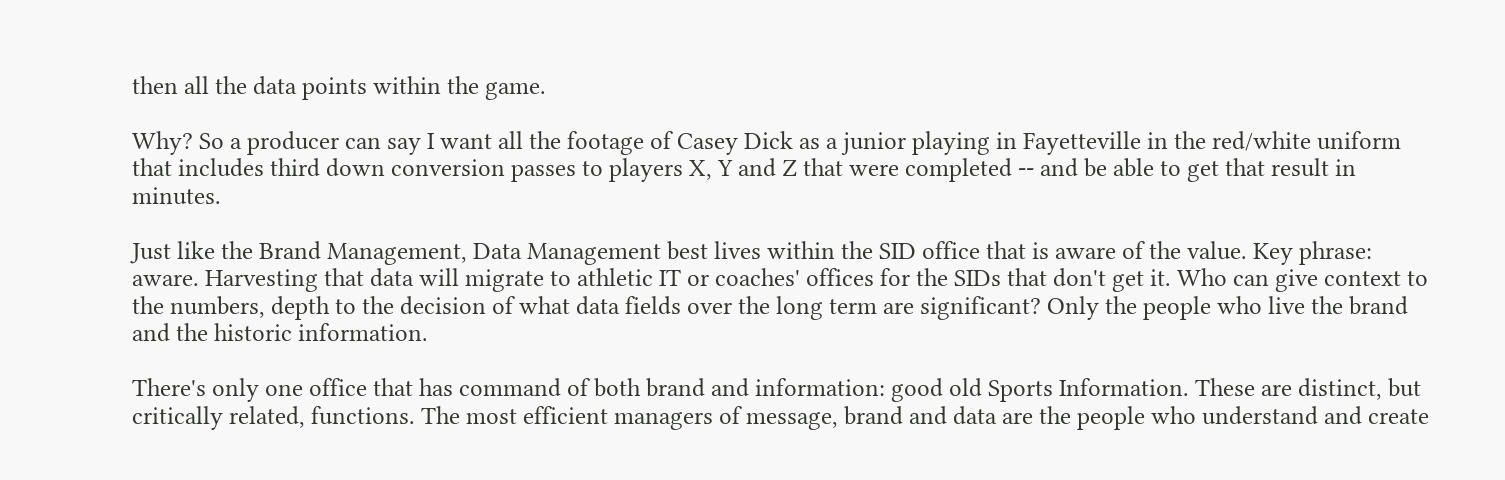then all the data points within the game.

Why? So a producer can say I want all the footage of Casey Dick as a junior playing in Fayetteville in the red/white uniform that includes third down conversion passes to players X, Y and Z that were completed -- and be able to get that result in minutes.

Just like the Brand Management, Data Management best lives within the SID office that is aware of the value. Key phrase: aware. Harvesting that data will migrate to athletic IT or coaches' offices for the SIDs that don't get it. Who can give context to the numbers, depth to the decision of what data fields over the long term are significant? Only the people who live the brand and the historic information.

There's only one office that has command of both brand and information: good old Sports Information. These are distinct, but critically related, functions. The most efficient managers of message, brand and data are the people who understand and create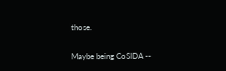those.

Maybe being CoSIDA --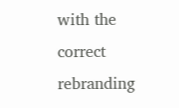with the correct rebranding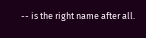-- is the right name after all.